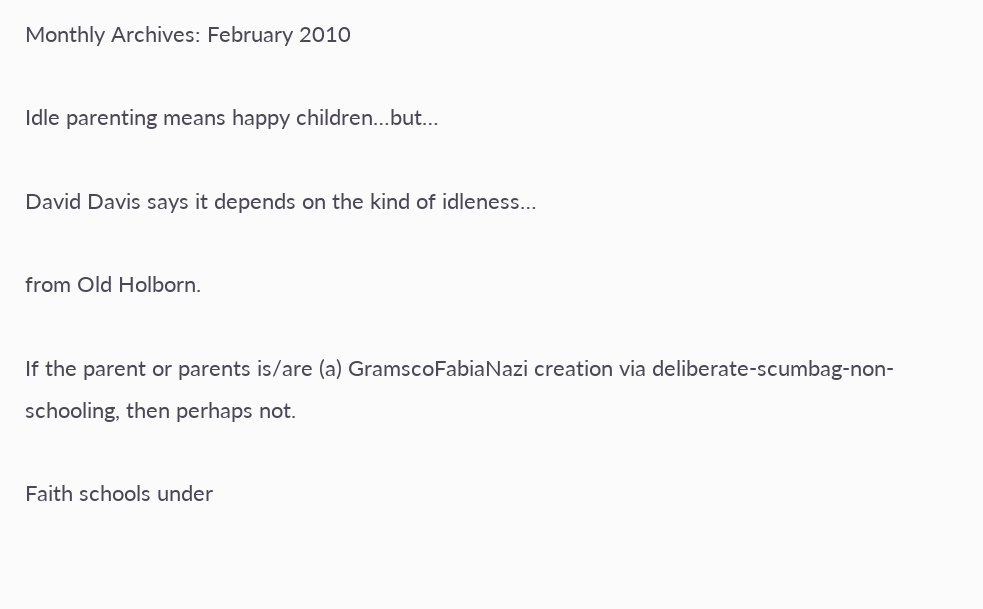Monthly Archives: February 2010

Idle parenting means happy children…but…

David Davis says it depends on the kind of idleness…

from Old Holborn.

If the parent or parents is/are (a) GramscoFabiaNazi creation via deliberate-scumbag-non-schooling, then perhaps not.

Faith schools under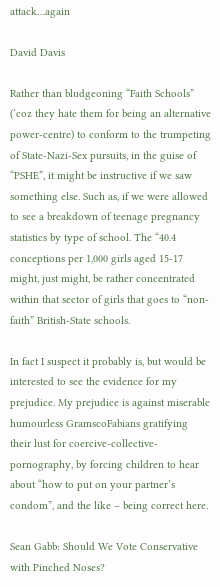attack…again

David Davis

Rather than bludgeoning “Faith Schools” (‘coz they hate them for being an alternative power-centre) to conform to the trumpeting of State-Nazi-Sex pursuits, in the guise of “PSHE”, it might be instructive if we saw something else. Such as, if we were allowed to see a breakdown of teenage pregnancy statistics by type of school. The “40.4 conceptions per 1,000 girls aged 15-17 might, just might, be rather concentrated within that sector of girls that goes to “non-faith” British-State schools.

In fact I suspect it probably is, but would be interested to see the evidence for my prejudice. My prejudice is against miserable humourless GramscoFabians gratifying their lust for coercive-collective-pornography, by forcing children to hear about “how to put on your partner’s condom”, and the like – being correct here.

Sean Gabb: Should We Vote Conservative with Pinched Noses?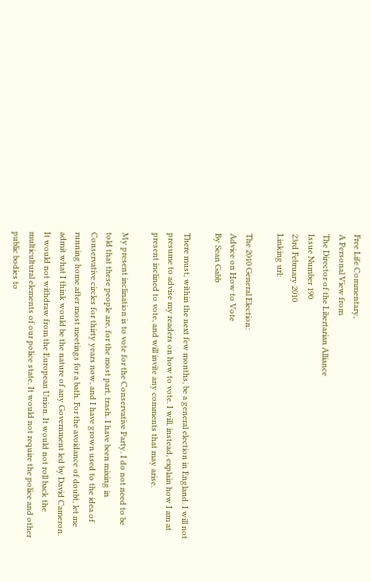Free Life Commentary,
A Personal View from
The Director of the Libertarian Alliance
Issue Number 190
23rd February 2010
Linking url:

The 2010 General Election:
Advice on How to Vote
By Sean Gabb

There must, within the next few months, be a general election in England. I will not presume to advise my readers on how to vote. I will, instead, explain how I am at present inclined to vote, and will invite any comments that may arise.

My present inclination is to vote for the Conservative Party. I do not need to be told that these people are, for the most part, trash. I have been mixing in Conservative circles for thirty years now, and I have grown used to the idea of running home after most meetings for a bath. For the avoidance of doubt, let me admit what I think would be the nature of any Government led by David Cameron. It would not withdraw from the European Union. It would not roll back the multicultural elements of our police state. It would not require the police and other public bodies to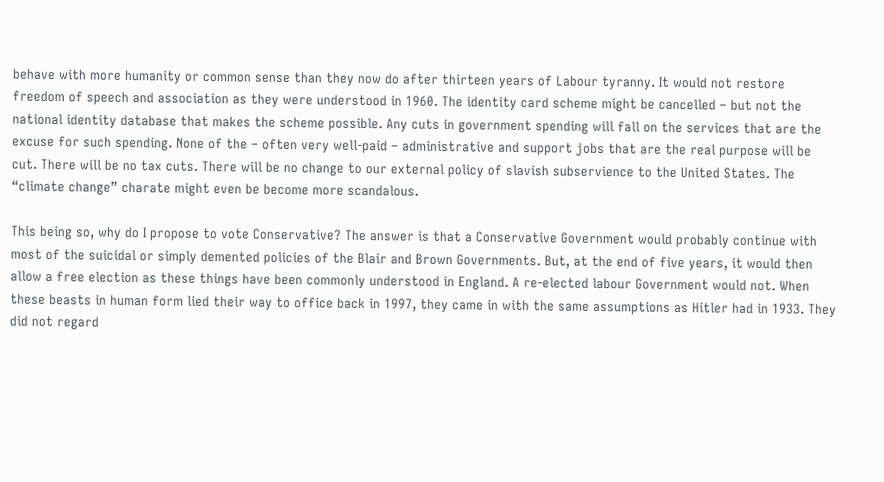behave with more humanity or common sense than they now do after thirteen years of Labour tyranny. It would not restore freedom of speech and association as they were understood in 1960. The identity card scheme might be cancelled – but not the national identity database that makes the scheme possible. Any cuts in government spending will fall on the services that are the excuse for such spending. None of the – often very well-paid – administrative and support jobs that are the real purpose will be cut. There will be no tax cuts. There will be no change to our external policy of slavish subservience to the United States. The “climate change” charate might even be become more scandalous.

This being so, why do I propose to vote Conservative? The answer is that a Conservative Government would probably continue with most of the suicidal or simply demented policies of the Blair and Brown Governments. But, at the end of five years, it would then allow a free election as these things have been commonly understood in England. A re-elected labour Government would not. When these beasts in human form lied their way to office back in 1997, they came in with the same assumptions as Hitler had in 1933. They did not regard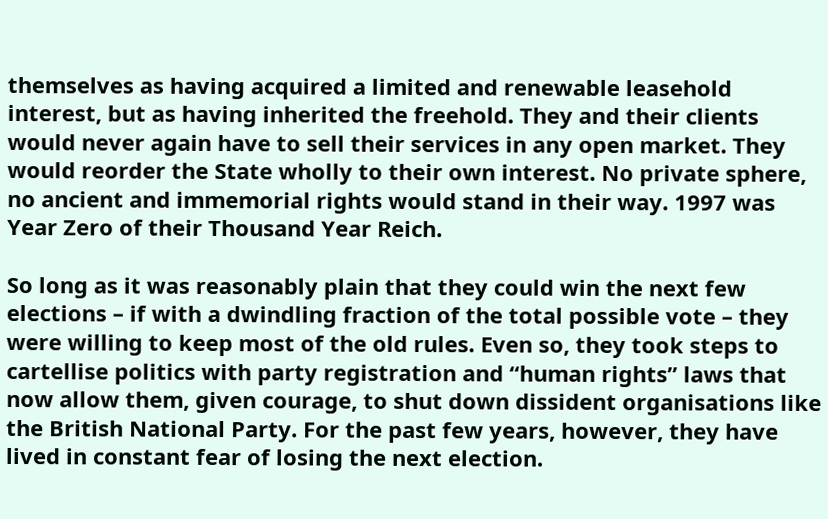themselves as having acquired a limited and renewable leasehold interest, but as having inherited the freehold. They and their clients would never again have to sell their services in any open market. They would reorder the State wholly to their own interest. No private sphere, no ancient and immemorial rights would stand in their way. 1997 was Year Zero of their Thousand Year Reich.

So long as it was reasonably plain that they could win the next few elections – if with a dwindling fraction of the total possible vote – they were willing to keep most of the old rules. Even so, they took steps to cartellise politics with party registration and “human rights” laws that now allow them, given courage, to shut down dissident organisations like the British National Party. For the past few years, however, they have lived in constant fear of losing the next election.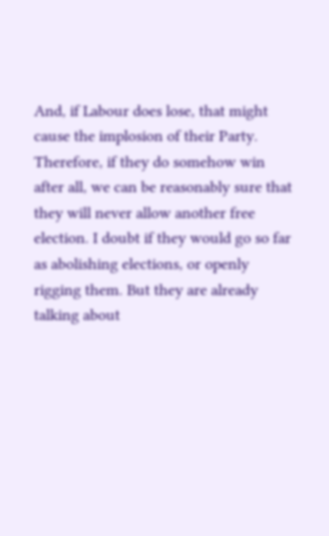And, if Labour does lose, that might cause the implosion of their Party. Therefore, if they do somehow win after all, we can be reasonably sure that they will never allow another free election. I doubt if they would go so far as abolishing elections, or openly rigging them. But they are already talking about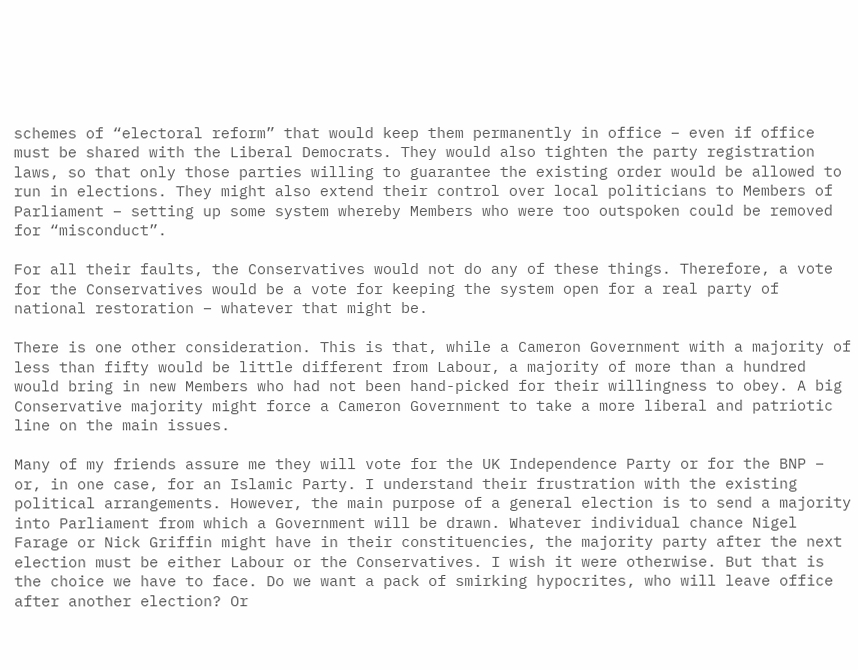schemes of “electoral reform” that would keep them permanently in office – even if office must be shared with the Liberal Democrats. They would also tighten the party registration laws, so that only those parties willing to guarantee the existing order would be allowed to run in elections. They might also extend their control over local politicians to Members of Parliament – setting up some system whereby Members who were too outspoken could be removed for “misconduct”.

For all their faults, the Conservatives would not do any of these things. Therefore, a vote for the Conservatives would be a vote for keeping the system open for a real party of national restoration – whatever that might be.

There is one other consideration. This is that, while a Cameron Government with a majority of less than fifty would be little different from Labour, a majority of more than a hundred would bring in new Members who had not been hand-picked for their willingness to obey. A big Conservative majority might force a Cameron Government to take a more liberal and patriotic line on the main issues.

Many of my friends assure me they will vote for the UK Independence Party or for the BNP – or, in one case, for an Islamic Party. I understand their frustration with the existing political arrangements. However, the main purpose of a general election is to send a majority into Parliament from which a Government will be drawn. Whatever individual chance Nigel Farage or Nick Griffin might have in their constituencies, the majority party after the next election must be either Labour or the Conservatives. I wish it were otherwise. But that is the choice we have to face. Do we want a pack of smirking hypocrites, who will leave office after another election? Or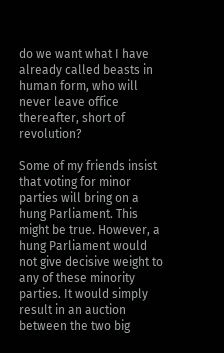do we want what I have already called beasts in human form, who will never leave office thereafter, short of revolution?

Some of my friends insist that voting for minor parties will bring on a hung Parliament. This might be true. However, a hung Parliament would not give decisive weight to any of these minority parties. It would simply result in an auction between the two big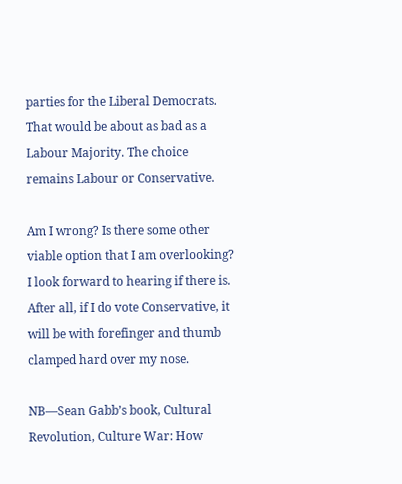parties for the Liberal Democrats. That would be about as bad as a Labour Majority. The choice remains Labour or Conservative.

Am I wrong? Is there some other viable option that I am overlooking? I look forward to hearing if there is. After all, if I do vote Conservative, it will be with forefinger and thumb clamped hard over my nose.

NB—Sean Gabb’s book, Cultural Revolution, Culture War: How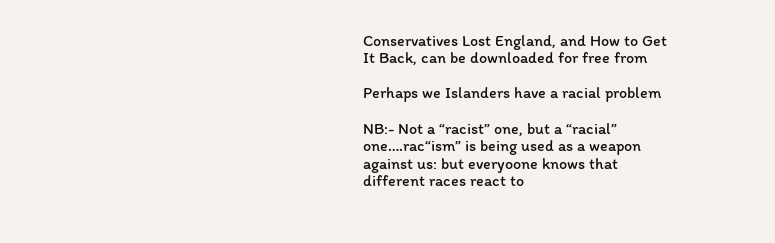Conservatives Lost England, and How to Get It Back, can be downloaded for free from

Perhaps we Islanders have a racial problem

NB:- Not a “racist” one, but a “racial” one….rac“ism” is being used as a weapon against us: but everyoone knows that different races react to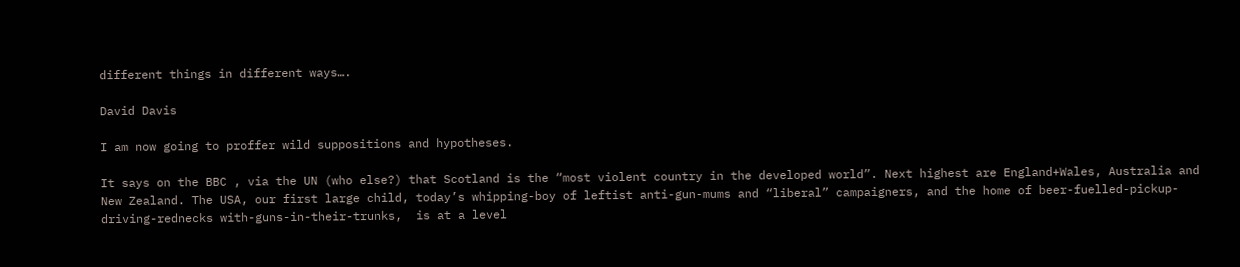different things in different ways….

David Davis

I am now going to proffer wild suppositions and hypotheses.

It says on the BBC , via the UN (who else?) that Scotland is the “most violent country in the developed world”. Next highest are England+Wales, Australia and New Zealand. The USA, our first large child, today’s whipping-boy of leftist anti-gun-mums and “liberal” campaigners, and the home of beer-fuelled-pickup-driving-rednecks with-guns-in-their-trunks,  is at a level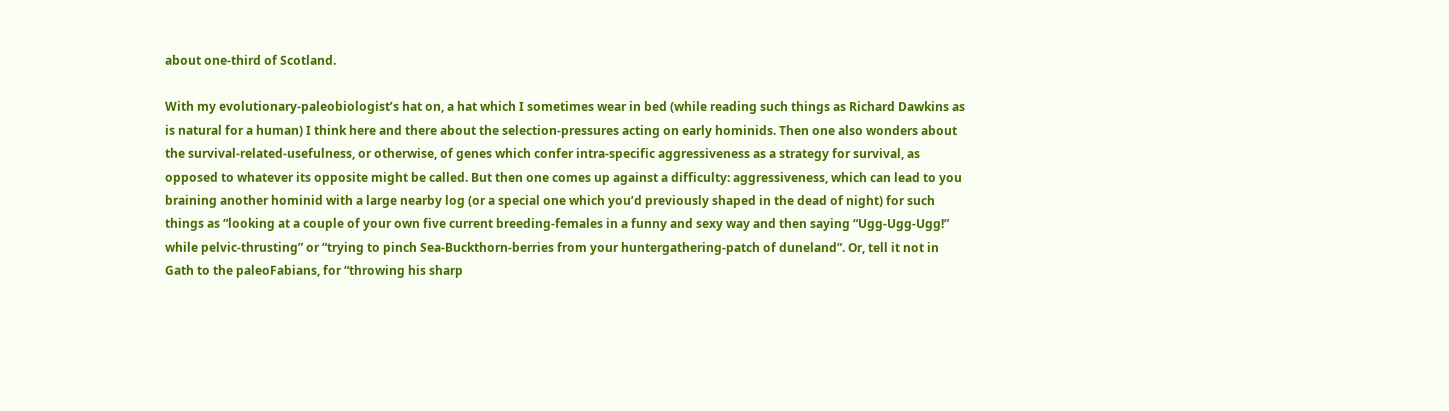about one-third of Scotland.

With my evolutionary-paleobiologist’s hat on, a hat which I sometimes wear in bed (while reading such things as Richard Dawkins as is natural for a human) I think here and there about the selection-pressures acting on early hominids. Then one also wonders about the survival-related-usefulness, or otherwise, of genes which confer intra-specific aggressiveness as a strategy for survival, as opposed to whatever its opposite might be called. But then one comes up against a difficulty: aggressiveness, which can lead to you braining another hominid with a large nearby log (or a special one which you’d previously shaped in the dead of night) for such things as “looking at a couple of your own five current breeding-females in a funny and sexy way and then saying “Ugg-Ugg-Ugg!” while pelvic-thrusting” or “trying to pinch Sea-Buckthorn-berries from your huntergathering-patch of duneland”. Or, tell it not in Gath to the paleoFabians, for “throwing his sharp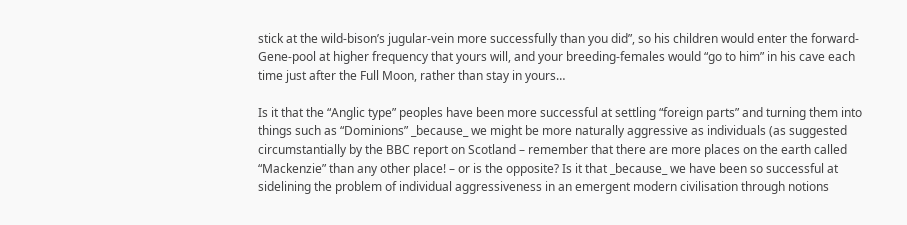stick at the wild-bison’s jugular-vein more successfully than you did”, so his children would enter the forward-Gene-pool at higher frequency that yours will, and your breeding-females would “go to him” in his cave each time just after the Full Moon, rather than stay in yours…

Is it that the “Anglic type” peoples have been more successful at settling “foreign parts” and turning them into things such as “Dominions” _because_ we might be more naturally aggressive as individuals (as suggested circumstantially by the BBC report on Scotland – remember that there are more places on the earth called “Mackenzie” than any other place! – or is the opposite? Is it that _because_ we have been so successful at sidelining the problem of individual aggressiveness in an emergent modern civilisation through notions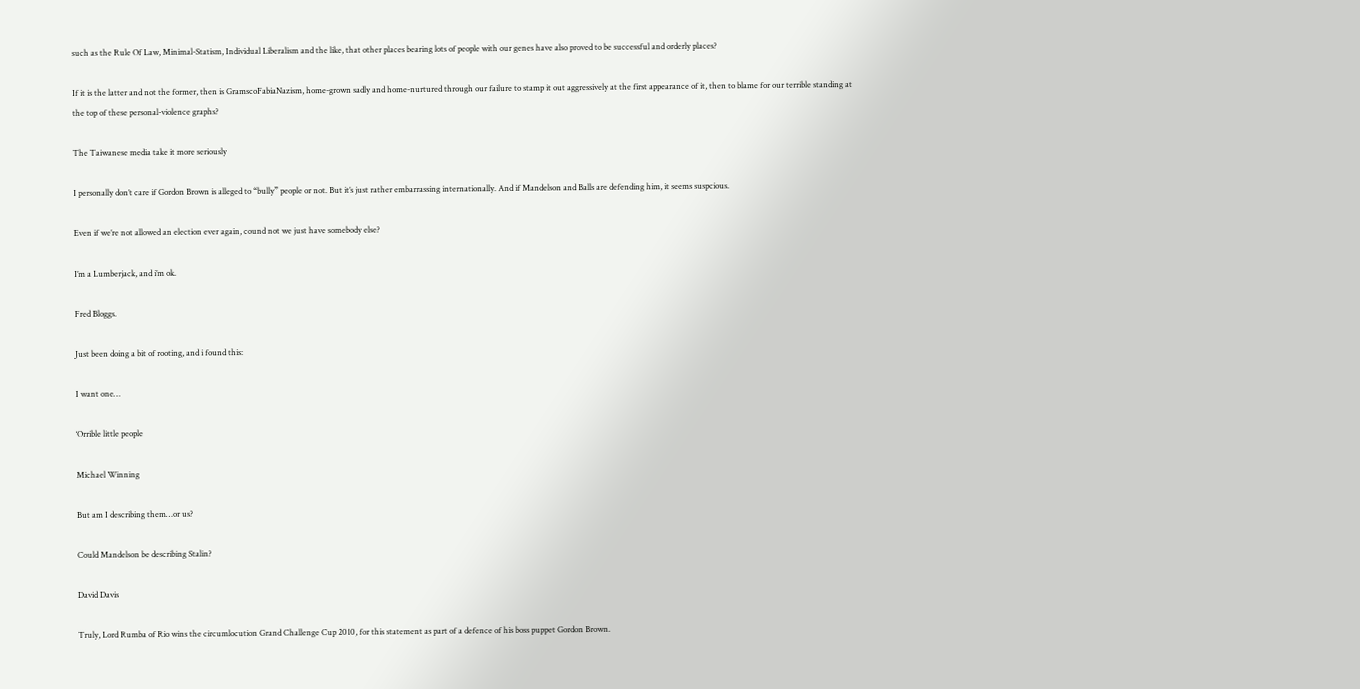such as the Rule Of Law, Minimal-Statism, Individual Liberalism and the like, that other places bearing lots of people with our genes have also proved to be successful and orderly places?

If it is the latter and not the former, then is GramscoFabiaNazism, home-grown sadly and home-nurtured through our failure to stamp it out aggressively at the first appearance of it, then to blame for our terrible standing at the top of these personal-violence graphs?

The Taiwanese media take it more seriously

I personally don’t care if Gordon Brown is alleged to “bully” people or not. But it’s just rather embarrassing internationally. And if Mandelson and Balls are defending him, it seems suspcious.

Even if we’re not allowed an election ever again, cound not we just have somebody else?

I’m a Lumberjack, and i’m ok.

Fred Bloggs.

Just been doing a bit of rooting, and i found this:

I want one…

‘Orrible little people

Michael Winning

But am I describing them…or us?

Could Mandelson be describing Stalin?

David Davis

Truly, Lord Rumba of Rio wins the circumlocution Grand Challenge Cup 2010, for this statement as part of a defence of his boss puppet Gordon Brown.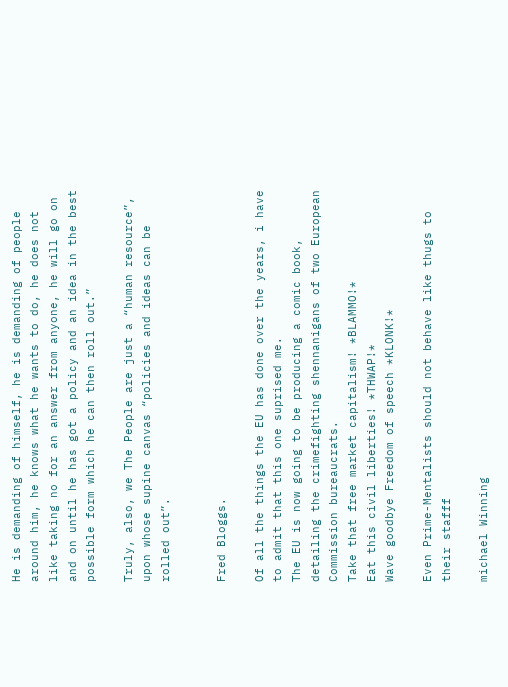He is demanding of himself, he is demanding of people around him, he knows what he wants to do, he does not like taking no for an answer from anyone, he will go on and on until he has got a policy and an idea in the best possible form which he can then roll out.”

Truly, also, we The People are just a “human resource”, upon whose supine canvas “policies and ideas can be rolled out”.


Fred Bloggs.

Of all the things the EU has done over the years, i have to admit that this one suprised me.
The EU is now going to be producing a comic book, detailing the crimefighting shennanigans of two European Commission bureaucrats.
Take that free market capitalism! *BLAMMO!*
Eat this civil liberties! *THWAP!*
Wave goodbye Freedom of speech *KLONK!*

Even Prime-Mentalists should not behave like thugs to their stafff

michael Winning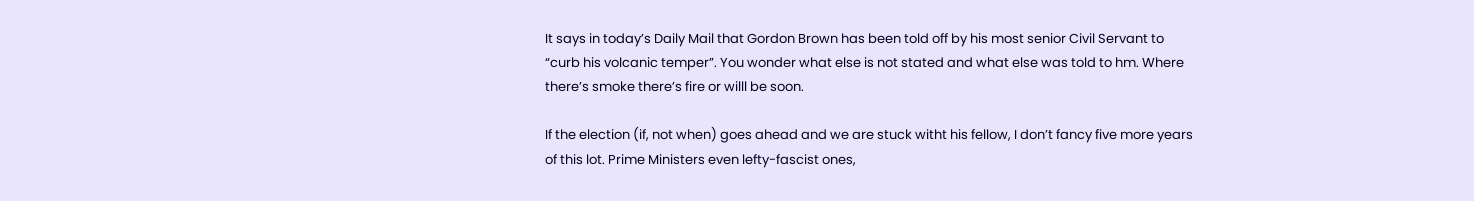It says in today’s Daily Mail that Gordon Brown has been told off by his most senior Civil Servant to “curb his volcanic temper”. You wonder what else is not stated and what else was told to hm. Where there’s smoke there’s fire or willl be soon.

If the election (if, not when) goes ahead and we are stuck witht his fellow, I don’t fancy five more years of this lot. Prime Ministers even lefty-fascist ones,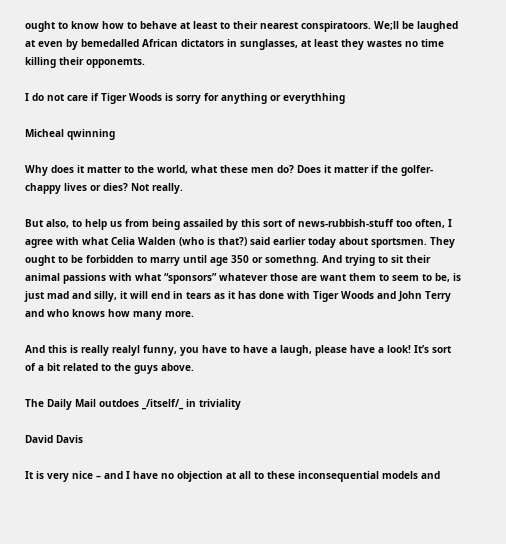ought to know how to behave at least to their nearest conspiratoors. We;ll be laughed at even by bemedalled African dictators in sunglasses, at least they wastes no time killing their opponemts.

I do not care if Tiger Woods is sorry for anything or everythhing

Micheal qwinning

Why does it matter to the world, what these men do? Does it matter if the golfer-chappy lives or dies? Not really.

But also, to help us from being assailed by this sort of news-rubbish-stuff too often, I agree with what Celia Walden (who is that?) said earlier today about sportsmen. They ought to be forbidden to marry until age 350 or somethng. And trying to sit their animal passions with what “sponsors” whatever those are want them to seem to be, is just mad and silly, it will end in tears as it has done with Tiger Woods and John Terry and who knows how many more.

And this is really realyl funny, you have to have a laugh, please have a look! It’s sort of a bit related to the guys above.

The Daily Mail outdoes _/itself/_ in triviality

David Davis

It is very nice – and I have no objection at all to these inconsequential models and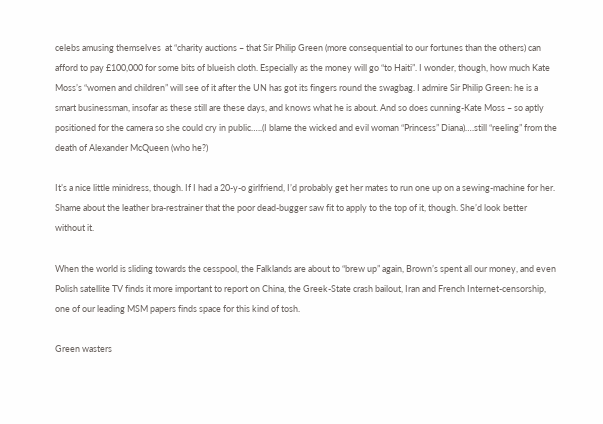celebs amusing themselves  at “charity auctions – that Sir Philip Green (more consequential to our fortunes than the others) can afford to pay £100,000 for some bits of blueish cloth. Especially as the money will go “to Haiti”. I wonder, though, how much Kate Moss’s “women and children” will see of it after the UN has got its fingers round the swagbag. I admire Sir Philip Green: he is a smart businessman, insofar as these still are these days, and knows what he is about. And so does cunning-Kate Moss – so aptly positioned for the camera so she could cry in public…..(I blame the wicked and evil woman “Princess” Diana)….still “reeling” from the death of Alexander McQueen (who he?)

It’s a nice little minidress, though. If I had a 20-y-o girlfriend, I’d probably get her mates to run one up on a sewing-machine for her. Shame about the leather bra-restrainer that the poor dead-bugger saw fit to apply to the top of it, though. She’d look better without it.

When the world is sliding towards the cesspool, the Falklands are about to “brew up” again, Brown’s spent all our money, and even Polish satellite TV finds it more important to report on China, the Greek-State crash bailout, Iran and French Internet-censorship, one of our leading MSM papers finds space for this kind of tosh.

Green wasters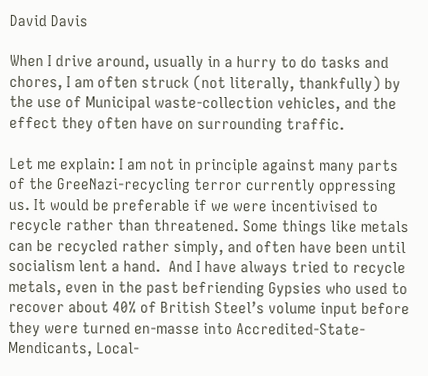David Davis

When I drive around, usually in a hurry to do tasks and chores, I am often struck (not literally, thankfully) by the use of Municipal waste-collection vehicles, and the effect they often have on surrounding traffic.

Let me explain: I am not in principle against many parts of the GreeNazi-recycling terror currently oppressing us. It would be preferable if we were incentivised to recycle rather than threatened. Some things like metals can be recycled rather simply, and often have been until socialism lent a hand.  And I have always tried to recycle metals, even in the past befriending Gypsies who used to recover about 40% of British Steel’s volume input before they were turned en-masse into Accredited-State-Mendicants, Local-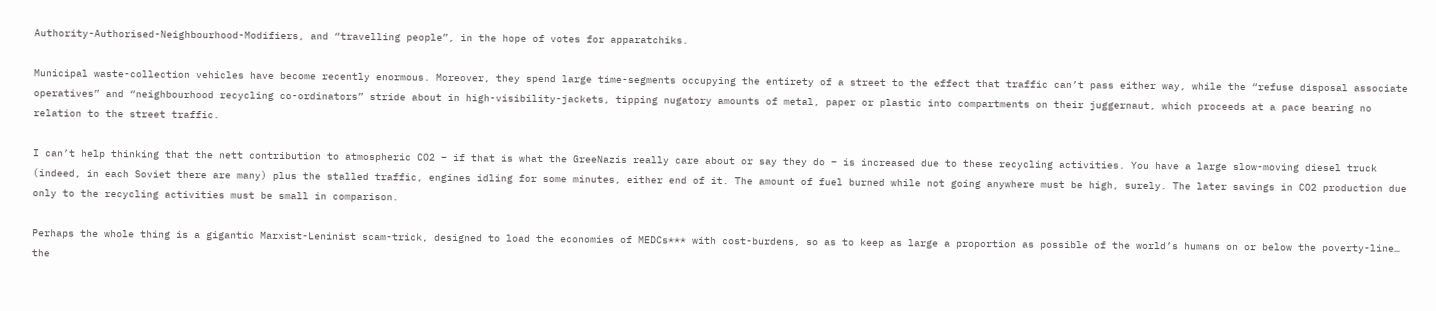Authority-Authorised-Neighbourhood-Modifiers, and “travelling people”, in the hope of votes for apparatchiks.

Municipal waste-collection vehicles have become recently enormous. Moreover, they spend large time-segments occupying the entirety of a street to the effect that traffic can’t pass either way, while the “refuse disposal associate operatives” and “neighbourhood recycling co-ordinators” stride about in high-visibility-jackets, tipping nugatory amounts of metal, paper or plastic into compartments on their juggernaut, which proceeds at a pace bearing no relation to the street traffic.

I can’t help thinking that the nett contribution to atmospheric CO2 – if that is what the GreeNazis really care about or say they do – is increased due to these recycling activities. You have a large slow-moving diesel truck (indeed, in each Soviet there are many) plus the stalled traffic, engines idling for some minutes, either end of it. The amount of fuel burned while not going anywhere must be high, surely. The later savings in CO2 production due only to the recycling activities must be small in comparison.

Perhaps the whole thing is a gigantic Marxist-Leninist scam-trick, designed to load the economies of MEDCs*** with cost-burdens, so as to keep as large a proportion as possible of the world’s humans on or below the poverty-line… the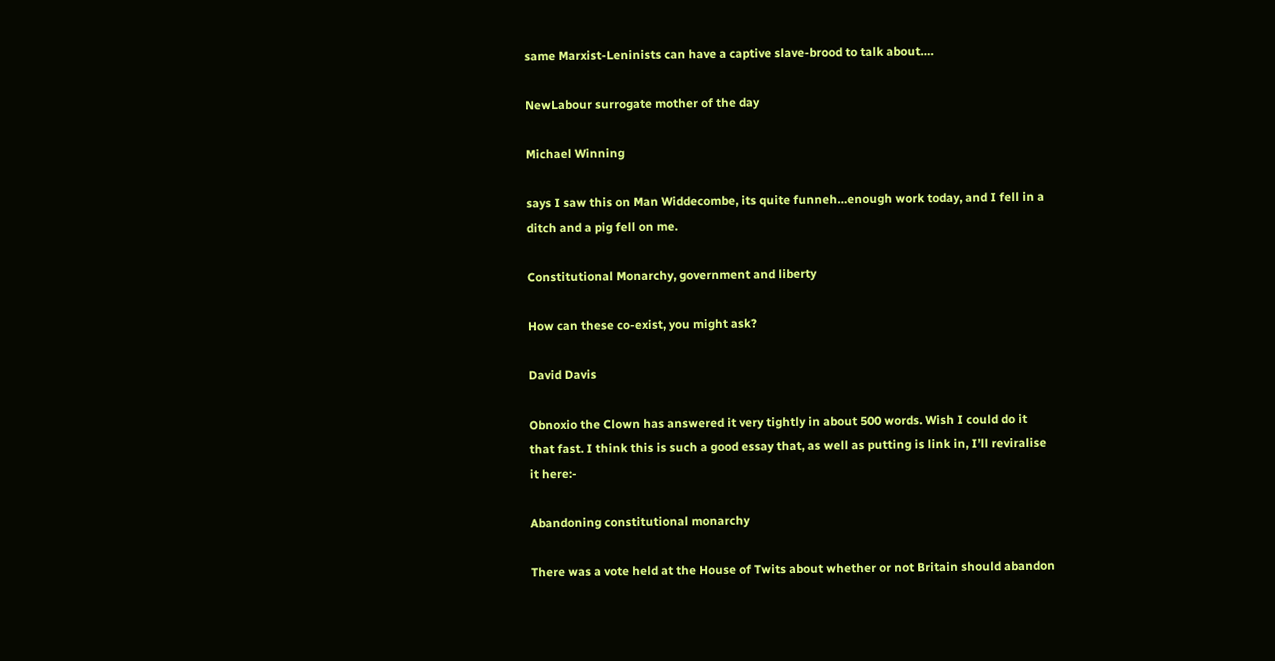same Marxist-Leninists can have a captive slave-brood to talk about….

NewLabour surrogate mother of the day

Michael Winning

says I saw this on Man Widdecombe, its quite funneh…enough work today, and I fell in a ditch and a pig fell on me.

Constitutional Monarchy, government and liberty

How can these co-exist, you might ask?

David Davis

Obnoxio the Clown has answered it very tightly in about 500 words. Wish I could do it that fast. I think this is such a good essay that, as well as putting is link in, I’ll reviralise it here:-

Abandoning constitutional monarchy

There was a vote held at the House of Twits about whether or not Britain should abandon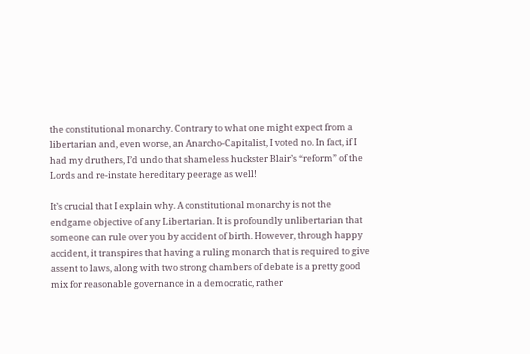the constitutional monarchy. Contrary to what one might expect from a libertarian and, even worse, an Anarcho-Capitalist, I voted no. In fact, if I had my druthers, I’d undo that shameless huckster Blair’s “reform” of the Lords and re-instate hereditary peerage as well!

It’s crucial that I explain why. A constitutional monarchy is not the endgame objective of any Libertarian. It is profoundly unlibertarian that someone can rule over you by accident of birth. However, through happy accident, it transpires that having a ruling monarch that is required to give assent to laws, along with two strong chambers of debate is a pretty good mix for reasonable governance in a democratic, rather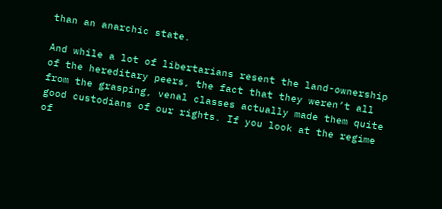than an anarchic state.

And while a lot of libertarians resent the land-ownership of the hereditary peers, the fact that they weren’t all from the grasping, venal classes actually made them quite good custodians of our rights. If you look at the regime of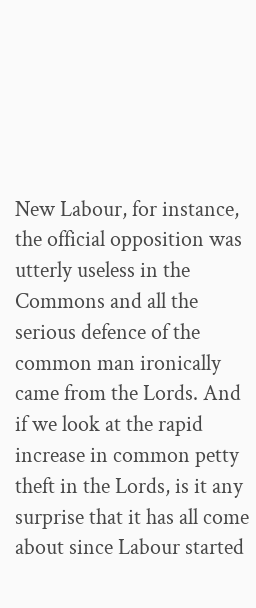New Labour, for instance, the official opposition was utterly useless in the Commons and all the serious defence of the common man ironically came from the Lords. And if we look at the rapid increase in common petty theft in the Lords, is it any surprise that it has all come about since Labour started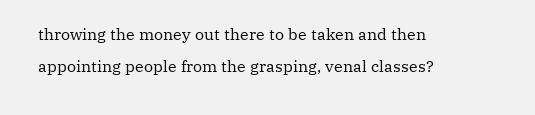throwing the money out there to be taken and then appointing people from the grasping, venal classes?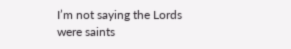I’m not saying the Lords were saints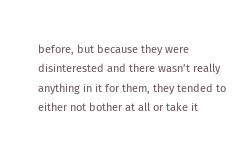before, but because they were disinterested and there wasn’t really anything in it for them, they tended to either not bother at all or take it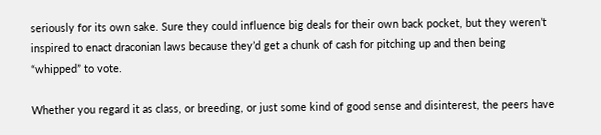seriously for its own sake. Sure they could influence big deals for their own back pocket, but they weren’t inspired to enact draconian laws because they’d get a chunk of cash for pitching up and then being “whipped” to vote.

Whether you regard it as class, or breeding, or just some kind of good sense and disinterest, the peers have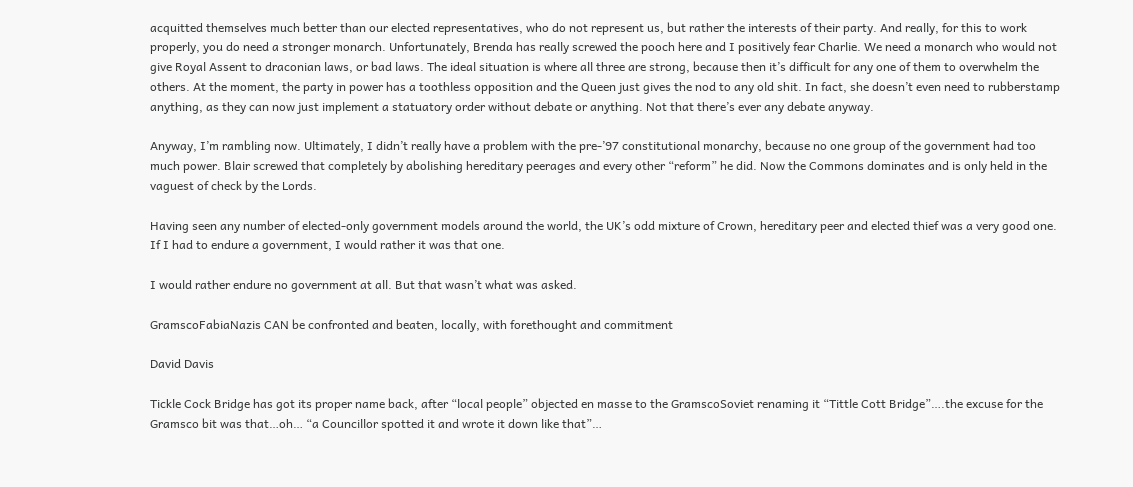acquitted themselves much better than our elected representatives, who do not represent us, but rather the interests of their party. And really, for this to work properly, you do need a stronger monarch. Unfortunately, Brenda has really screwed the pooch here and I positively fear Charlie. We need a monarch who would not give Royal Assent to draconian laws, or bad laws. The ideal situation is where all three are strong, because then it’s difficult for any one of them to overwhelm the others. At the moment, the party in power has a toothless opposition and the Queen just gives the nod to any old shit. In fact, she doesn’t even need to rubberstamp anything, as they can now just implement a statuatory order without debate or anything. Not that there’s ever any debate anyway.

Anyway, I’m rambling now. Ultimately, I didn’t really have a problem with the pre-’97 constitutional monarchy, because no one group of the government had too much power. Blair screwed that completely by abolishing hereditary peerages and every other “reform” he did. Now the Commons dominates and is only held in the vaguest of check by the Lords.

Having seen any number of elected-only government models around the world, the UK’s odd mixture of Crown, hereditary peer and elected thief was a very good one. If I had to endure a government, I would rather it was that one.

I would rather endure no government at all. But that wasn’t what was asked.

GramscoFabiaNazis CAN be confronted and beaten, locally, with forethought and commitment

David Davis

Tickle Cock Bridge has got its proper name back, after “local people” objected en masse to the GramscoSoviet renaming it “Tittle Cott Bridge”….the excuse for the Gramsco bit was that…oh… “a Councillor spotted it and wrote it down like that”…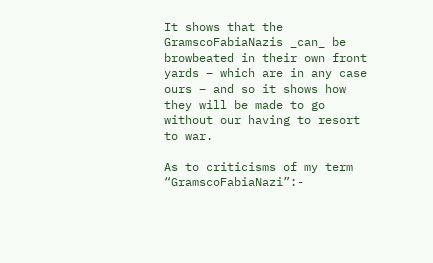It shows that the GramscoFabiaNazis _can_ be browbeated in their own front yards – which are in any case ours – and so it shows how they will be made to go without our having to resort to war.

As to criticisms of my term “GramscoFabiaNazi”:-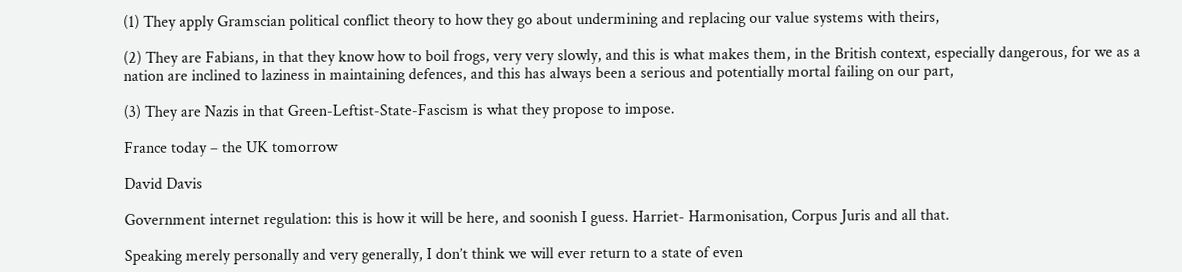(1) They apply Gramscian political conflict theory to how they go about undermining and replacing our value systems with theirs,

(2) They are Fabians, in that they know how to boil frogs, very very slowly, and this is what makes them, in the British context, especially dangerous, for we as a nation are inclined to laziness in maintaining defences, and this has always been a serious and potentially mortal failing on our part,

(3) They are Nazis in that Green-Leftist-State-Fascism is what they propose to impose.

France today – the UK tomorrow

David Davis

Government internet regulation: this is how it will be here, and soonish I guess. Harriet- Harmonisation, Corpus Juris and all that.

Speaking merely personally and very generally, I don’t think we will ever return to a state of even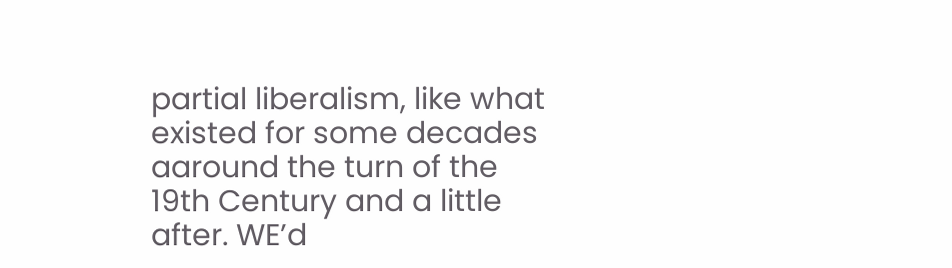partial liberalism, like what existed for some decades aaround the turn of the 19th Century and a little after. WE’d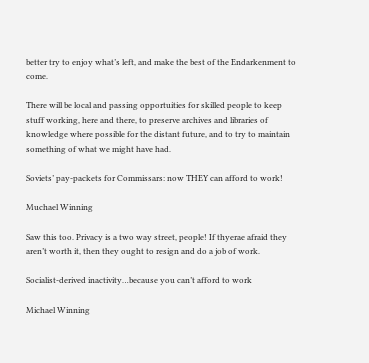better try to enjoy what’s left, and make the best of the Endarkenment to come.

There will be local and passing opportuities for skilled people to keep stuff working, here and there, to preserve archives and libraries of knowledge where possible for the distant future, and to try to maintain something of what we might have had.

Soviets’ pay-packets for Commissars: now THEY can afford to work!

Muchael Winning

Saw this too. Privacy is a two way street, people! If thyerae afraid they aren’t worth it, then they ought to resign and do a job of work.

Socialist-derived inactivity…because you can’t afford to work

Michael Winning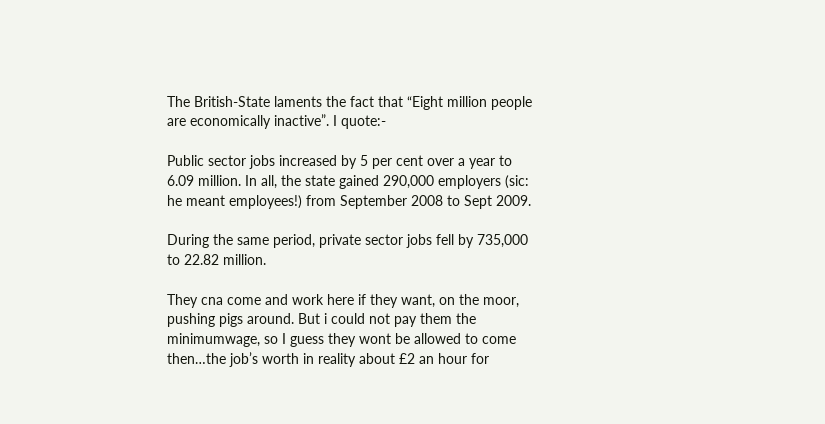The British-State laments the fact that “Eight million people are economically inactive”. I quote:-

Public sector jobs increased by 5 per cent over a year to 6.09 million. In all, the state gained 290,000 employers (sic: he meant employees!) from September 2008 to Sept 2009.

During the same period, private sector jobs fell by 735,000 to 22.82 million.

They cna come and work here if they want, on the moor, pushing pigs around. But i could not pay them the minimumwage, so I guess they wont be allowed to come then…the job’s worth in reality about £2 an hour for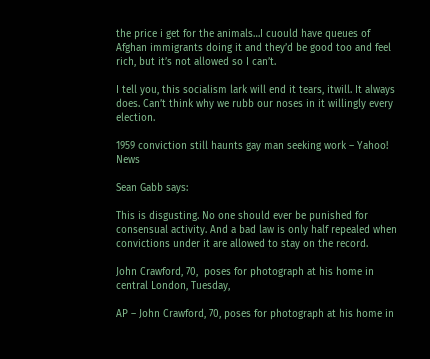the price i get for the animals…I cuould have queues of Afghan immigrants doing it and they’d be good too and feel rich, but it’s not allowed so I can’t.

I tell you, this socialism lark will end it tears, itwill. It always does. Can’t think why we rubb our noses in it willingly every election.

1959 conviction still haunts gay man seeking work – Yahoo! News

Sean Gabb says:

This is disgusting. No one should ever be punished for consensual activity. And a bad law is only half repealed when convictions under it are allowed to stay on the record.

John Crawford, 70,  poses for photograph at his home in central London, Tuesday,

AP – John Crawford, 70, poses for photograph at his home in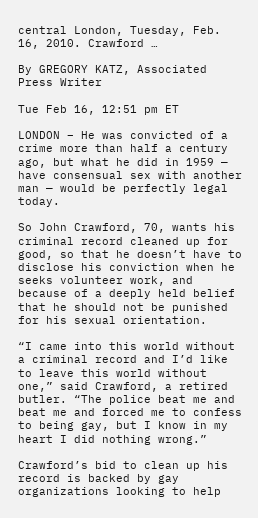central London, Tuesday, Feb. 16, 2010. Crawford …

By GREGORY KATZ, Associated Press Writer

Tue Feb 16, 12:51 pm ET

LONDON – He was convicted of a crime more than half a century ago, but what he did in 1959 — have consensual sex with another man — would be perfectly legal today.

So John Crawford, 70, wants his criminal record cleaned up for good, so that he doesn’t have to disclose his conviction when he seeks volunteer work, and because of a deeply held belief that he should not be punished for his sexual orientation.

“I came into this world without a criminal record and I’d like to leave this world without one,” said Crawford, a retired butler. “The police beat me and beat me and forced me to confess to being gay, but I know in my heart I did nothing wrong.”

Crawford’s bid to clean up his record is backed by gay organizations looking to help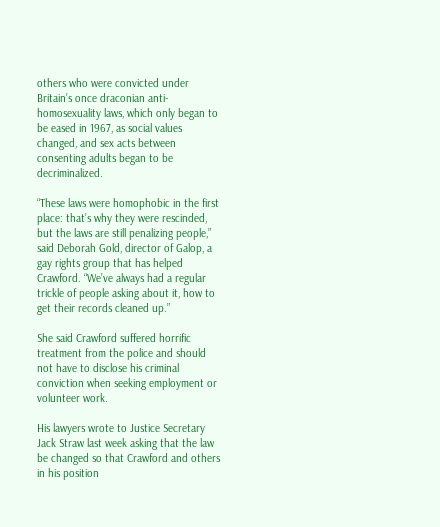others who were convicted under Britain’s once draconian anti-homosexuality laws, which only began to be eased in 1967, as social values changed, and sex acts between consenting adults began to be decriminalized.

“These laws were homophobic in the first place: that’s why they were rescinded, but the laws are still penalizing people,” said Deborah Gold, director of Galop, a gay rights group that has helped Crawford. “We’ve always had a regular trickle of people asking about it, how to get their records cleaned up.”

She said Crawford suffered horrific treatment from the police and should not have to disclose his criminal conviction when seeking employment or volunteer work.

His lawyers wrote to Justice Secretary Jack Straw last week asking that the law be changed so that Crawford and others in his position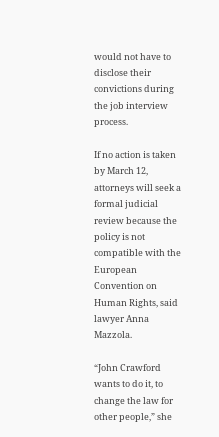would not have to disclose their convictions during the job interview process.

If no action is taken by March 12, attorneys will seek a formal judicial review because the policy is not compatible with the European Convention on Human Rights, said lawyer Anna Mazzola.

“John Crawford wants to do it, to change the law for other people,” she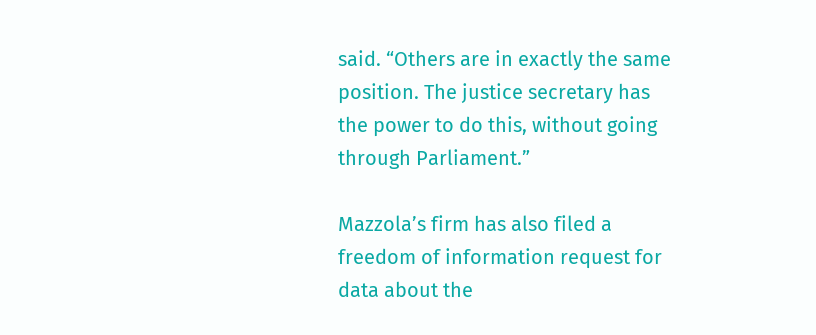said. “Others are in exactly the same position. The justice secretary has the power to do this, without going through Parliament.”

Mazzola’s firm has also filed a freedom of information request for data about the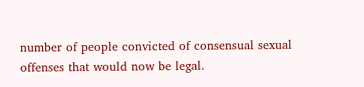number of people convicted of consensual sexual offenses that would now be legal.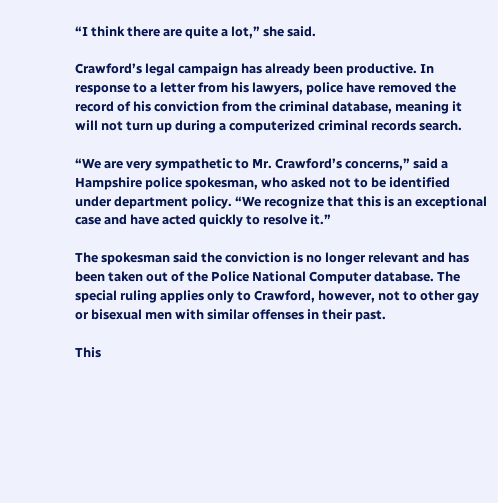“I think there are quite a lot,” she said.

Crawford’s legal campaign has already been productive. In response to a letter from his lawyers, police have removed the record of his conviction from the criminal database, meaning it will not turn up during a computerized criminal records search.

“We are very sympathetic to Mr. Crawford’s concerns,” said a Hampshire police spokesman, who asked not to be identified under department policy. “We recognize that this is an exceptional case and have acted quickly to resolve it.”

The spokesman said the conviction is no longer relevant and has been taken out of the Police National Computer database. The special ruling applies only to Crawford, however, not to other gay or bisexual men with similar offenses in their past.

This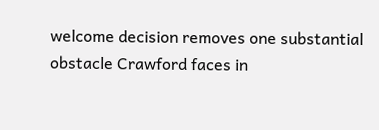welcome decision removes one substantial obstacle Crawford faces in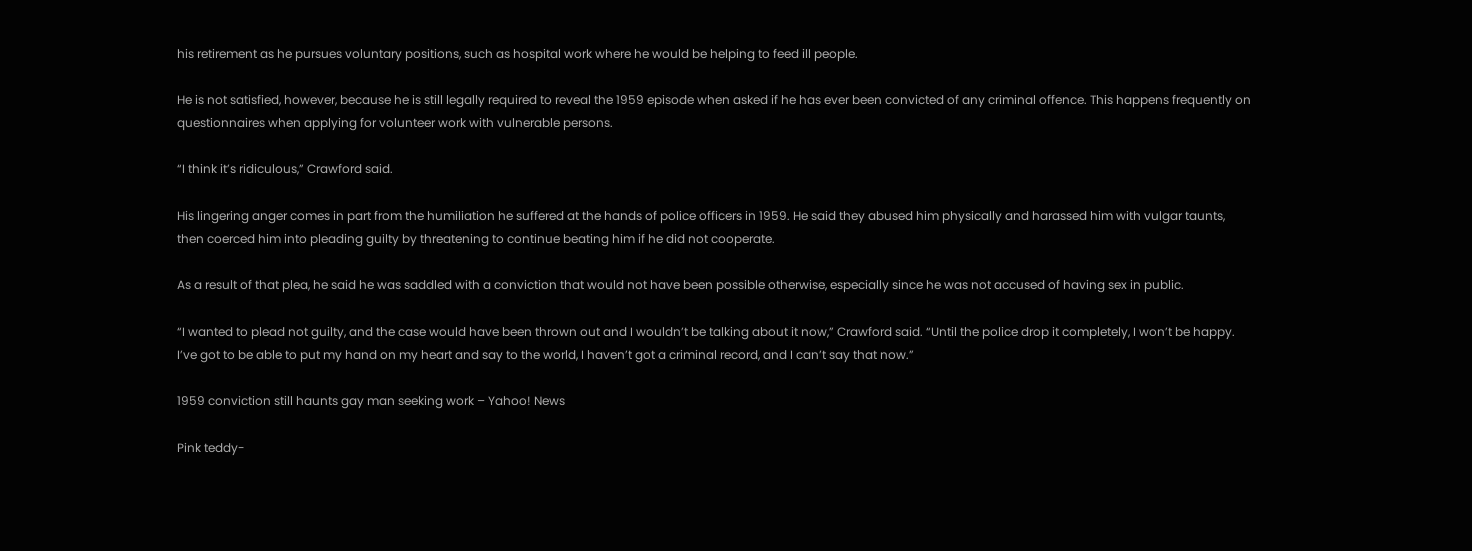his retirement as he pursues voluntary positions, such as hospital work where he would be helping to feed ill people.

He is not satisfied, however, because he is still legally required to reveal the 1959 episode when asked if he has ever been convicted of any criminal offence. This happens frequently on questionnaires when applying for volunteer work with vulnerable persons.

“I think it’s ridiculous,” Crawford said.

His lingering anger comes in part from the humiliation he suffered at the hands of police officers in 1959. He said they abused him physically and harassed him with vulgar taunts, then coerced him into pleading guilty by threatening to continue beating him if he did not cooperate.

As a result of that plea, he said he was saddled with a conviction that would not have been possible otherwise, especially since he was not accused of having sex in public.

“I wanted to plead not guilty, and the case would have been thrown out and I wouldn’t be talking about it now,” Crawford said. “Until the police drop it completely, I won’t be happy. I’ve got to be able to put my hand on my heart and say to the world, I haven’t got a criminal record, and I can’t say that now.”

1959 conviction still haunts gay man seeking work – Yahoo! News

Pink teddy-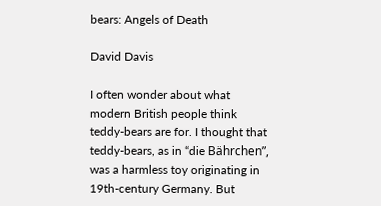bears: Angels of Death

David Davis

I often wonder about what modern British people think teddy-bears are for. I thought that teddy-bears, as in “die Bährchen”, was a harmless toy originating in 19th-century Germany. But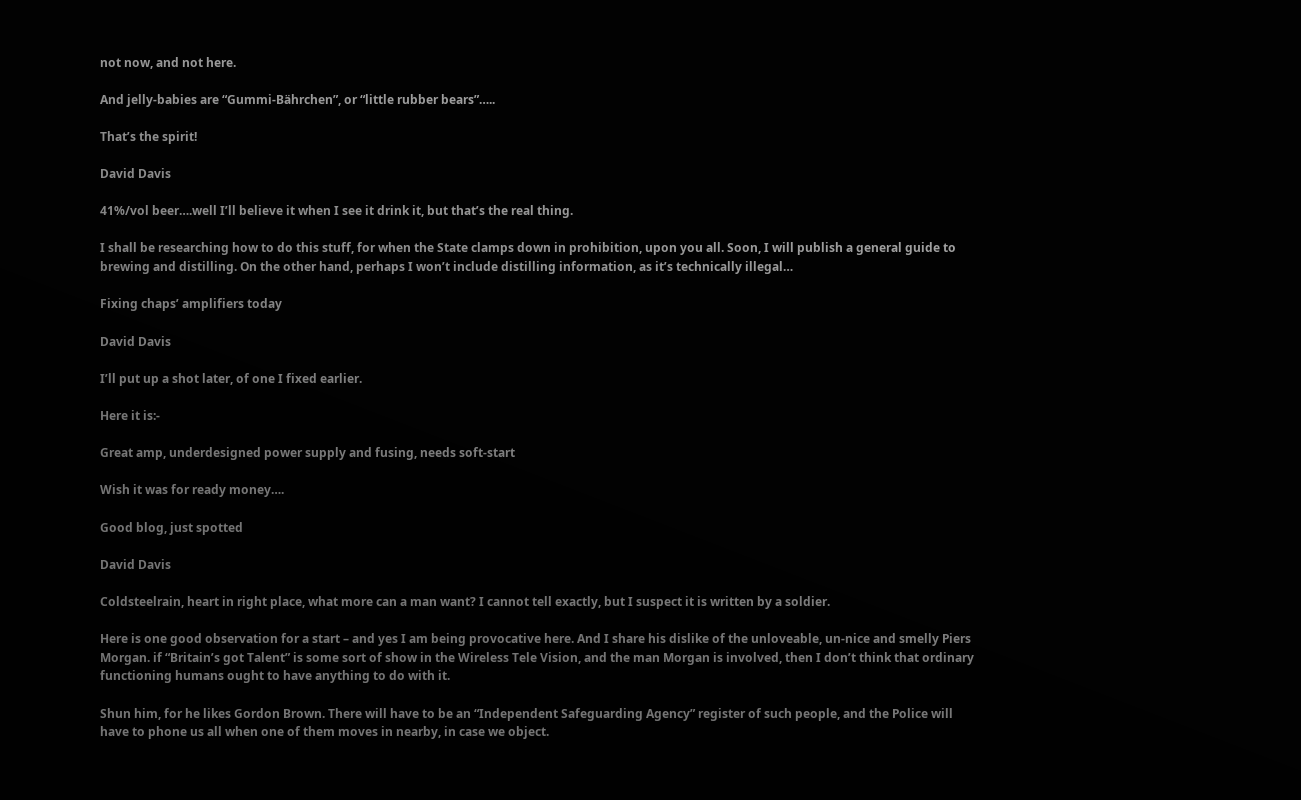not now, and not here.

And jelly-babies are “Gummi-Bährchen”, or “little rubber bears”…..

That’s the spirit!

David Davis

41%/vol beer….well I’ll believe it when I see it drink it, but that’s the real thing.

I shall be researching how to do this stuff, for when the State clamps down in prohibition, upon you all. Soon, I will publish a general guide to brewing and distilling. On the other hand, perhaps I won’t include distilling information, as it’s technically illegal…

Fixing chaps’ amplifiers today

David Davis

I’ll put up a shot later, of one I fixed earlier.

Here it is:-

Great amp, underdesigned power supply and fusing, needs soft-start

Wish it was for ready money….

Good blog, just spotted

David Davis

Coldsteelrain, heart in right place, what more can a man want? I cannot tell exactly, but I suspect it is written by a soldier.

Here is one good observation for a start – and yes I am being provocative here. And I share his dislike of the unloveable, un-nice and smelly Piers Morgan. if “Britain’s got Talent” is some sort of show in the Wireless Tele Vision, and the man Morgan is involved, then I don’t think that ordinary functioning humans ought to have anything to do with it.

Shun him, for he likes Gordon Brown. There will have to be an “Independent Safeguarding Agency” register of such people, and the Police will have to phone us all when one of them moves in nearby, in case we object.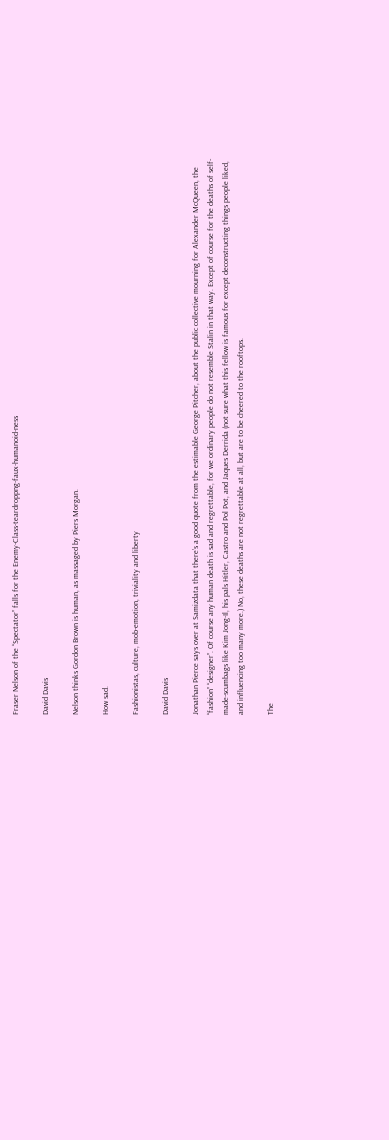Fraser Nelson of the “Spectator” falls for the Enemy-Class-teardroppng-faux-humanoid-ness

David Davis

Nelson thinks Gordon Brown is human, as massaged by Piers Morgan.

How sad.

Fashionistas, culture, mob-emotion, triviality and liberty

David Davis

Jonathan Pierce says over at Samizdata that there’s a good quote from the estimable George Pitcher, about the public collective mourning for Alexander McQueen, the “fashion” “designer”. Of course any human death is sad and regrettable, for we ordinary people do not resemble Stalin in that way. Except of course for the deaths of self-made-scumbags like Kim Jong-Il, his pals Hitler, Castro and Pol Pot, and Jaques Derrida (not sure what this fellow is famous for except deconstructing things people liked, and influencing too many more.) No, these deaths are not regrettable at all, but are to be cheered to the rooftops.

The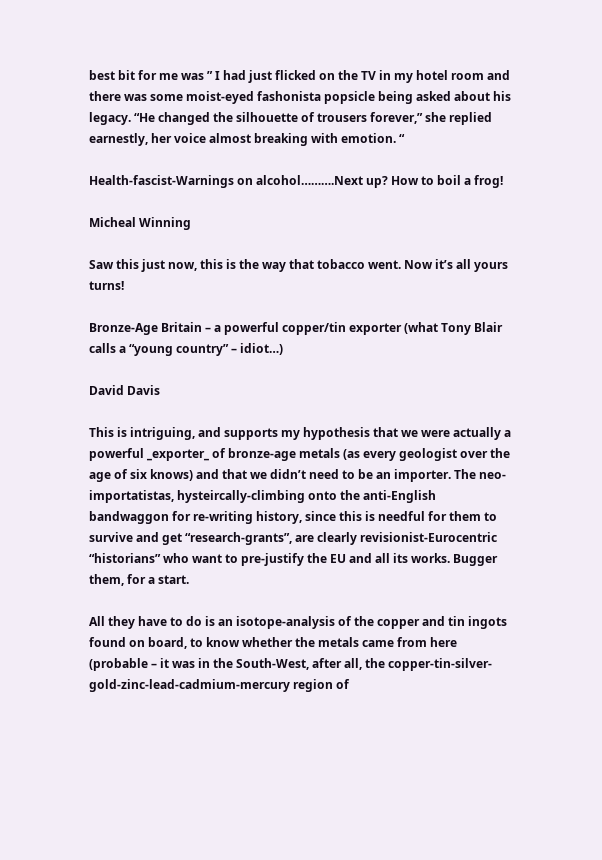best bit for me was ” I had just flicked on the TV in my hotel room and there was some moist-eyed fashonista popsicle being asked about his legacy. “He changed the silhouette of trousers forever,” she replied earnestly, her voice almost breaking with emotion. “

Health-fascist-Warnings on alcohol……….Next up? How to boil a frog!

Micheal Winning

Saw this just now, this is the way that tobacco went. Now it’s all yours turns!

Bronze-Age Britain – a powerful copper/tin exporter (what Tony Blair calls a “young country” – idiot…)

David Davis

This is intriguing, and supports my hypothesis that we were actually a powerful _exporter_ of bronze-age metals (as every geologist over the age of six knows) and that we didn’t need to be an importer. The neo-importatistas, hysteircally-climbing onto the anti-English bandwaggon for re-writing history, since this is needful for them to survive and get “research-grants”, are clearly revisionist-Eurocentric “historians” who want to pre-justify the EU and all its works. Bugger them, for a start.

All they have to do is an isotope-analysis of the copper and tin ingots found on board, to know whether the metals came from here (probable – it was in the South-West, after all, the copper-tin-silver-gold-zinc-lead-cadmium-mercury region of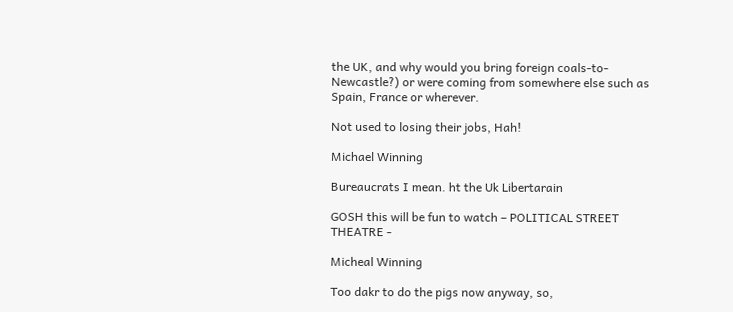the UK, and why would you bring foreign coals-to-Newcastle?) or were coming from somewhere else such as Spain, France or wherever.

Not used to losing their jobs, Hah!

Michael Winning

Bureaucrats I mean. ht the Uk Libertarain

GOSH this will be fun to watch – POLITICAL STREET THEATRE -

Micheal Winning

Too dakr to do the pigs now anyway, so,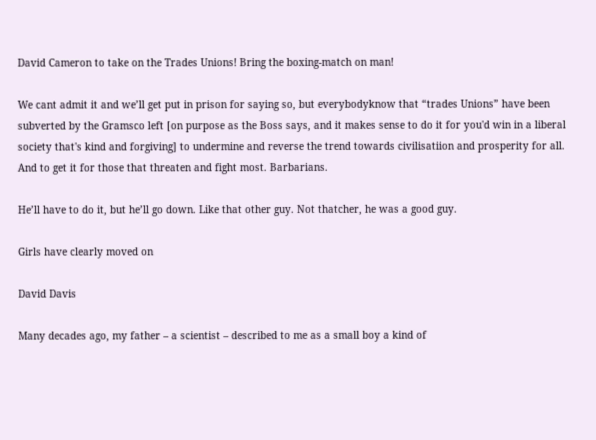David Cameron to take on the Trades Unions! Bring the boxing-match on man!

We cant admit it and we’ll get put in prison for saying so, but everybodyknow that “trades Unions” have been subverted by the Gramsco left [on purpose as the Boss says, and it makes sense to do it for you'd win in a liberal society that's kind and forgiving] to undermine and reverse the trend towards civilisatiion and prosperity for all. And to get it for those that threaten and fight most. Barbarians.

He’ll have to do it, but he’ll go down. Like that other guy. Not thatcher, he was a good guy.

Girls have clearly moved on

David Davis

Many decades ago, my father – a scientist – described to me as a small boy a kind of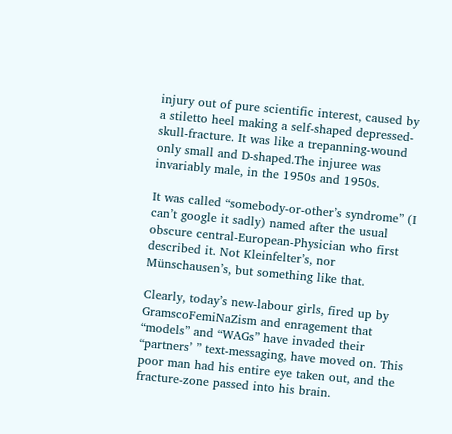injury out of pure scientific interest, caused by a stiletto heel making a self-shaped depressed-skull-fracture. It was like a trepanning-wound only small and D-shaped.The injuree was invariably male, in the 1950s and 1950s.

It was called “somebody-or-other’s syndrome” (I can’t google it sadly) named after the usual obscure central-European-Physician who first described it. Not Kleinfelter’s, nor Münschausen’s, but something like that.

Clearly, today’s new-labour girls, fired up by GramscoFemiNaZism and enragement that “models” and “WAGs” have invaded their “partners’ ” text-messaging, have moved on. This poor man had his entire eye taken out, and the fracture-zone passed into his brain.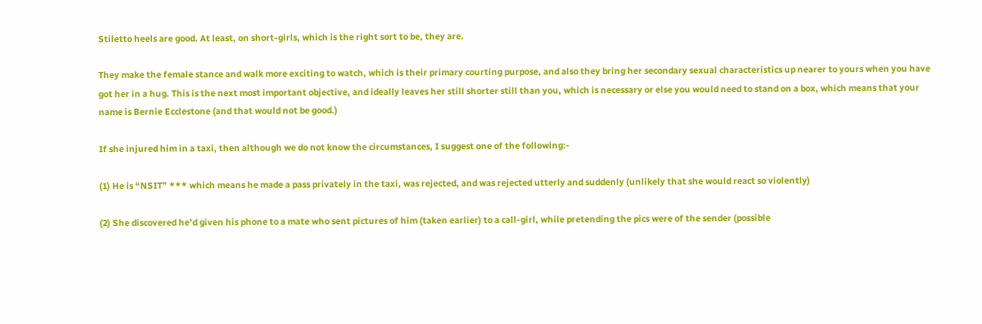Stiletto heels are good. At least, on short-girls, which is the right sort to be, they are.

They make the female stance and walk more exciting to watch, which is their primary courting purpose, and also they bring her secondary sexual characteristics up nearer to yours when you have got her in a hug. This is the next most important objective, and ideally leaves her still shorter still than you, which is necessary or else you would need to stand on a box, which means that your name is Bernie Ecclestone (and that would not be good.)

If she injured him in a taxi, then although we do not know the circumstances, I suggest one of the following:-

(1) He is “NSIT” *** which means he made a pass privately in the taxi, was rejected, and was rejected utterly and suddenly (unlikely that she would react so violently)

(2) She discovered he’d given his phone to a mate who sent pictures of him (taken earlier) to a call-girl, while pretending the pics were of the sender (possible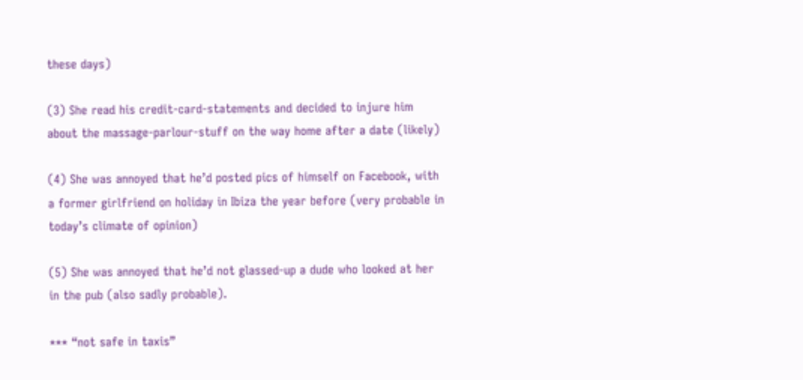these days)

(3) She read his credit-card-statements and decided to injure him about the massage-parlour-stuff on the way home after a date (likely)

(4) She was annoyed that he’d posted pics of himself on Facebook, with a former girlfriend on holiday in Ibiza the year before (very probable in today’s climate of opinion)

(5) She was annoyed that he’d not glassed-up a dude who looked at her in the pub (also sadly probable).

*** “not safe in taxis”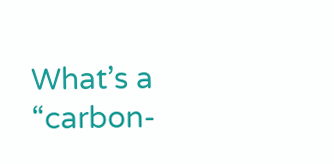What’s a “carbon-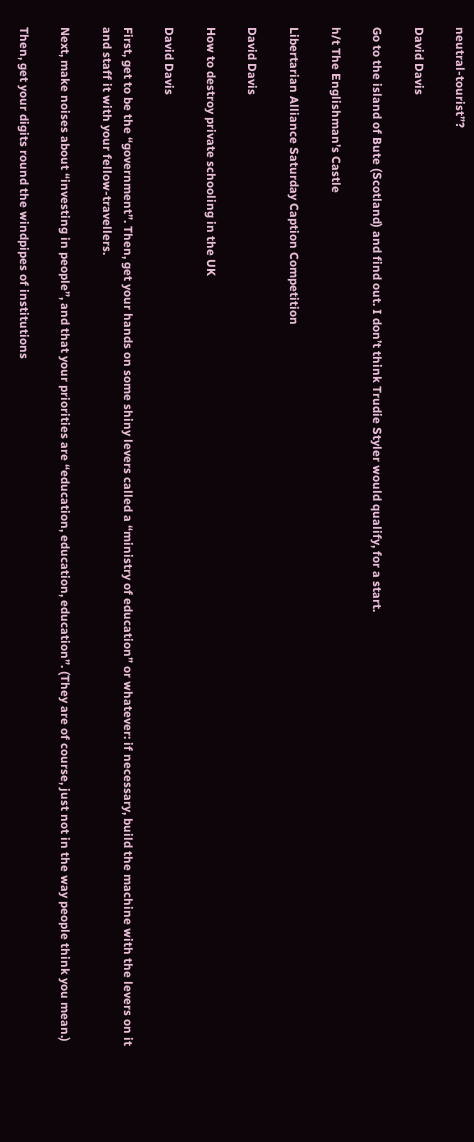neutral-tourist”?

David Davis

Go to the island of Bute (Scotland) and find out. I don’t think Trudie Styler would qualify, for a start.

h/t The Englishman’s Castle

Libertarian Alliance Saturday Caption Competition

David Davis

How to destroy private schooling in the UK

David Davis

First, get to be the “government”. Then, get your hands on some shiny levers called a “ministry of education” or whatever: if necessary, build the machine with the levers on it and staff it with your fellow-travellers.

Next, make noises about “investing in people”, and that your priorities are “education, education, education”. (They are of course, just not in the way people think you mean.)

Then, get your digits round the windpipes of institutions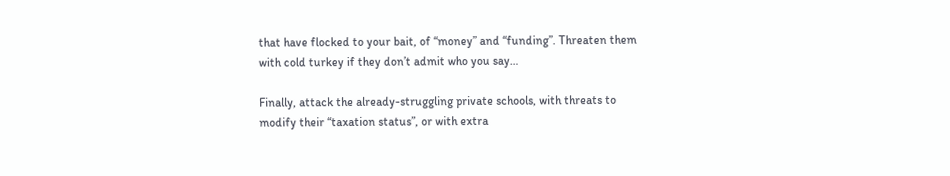that have flocked to your bait, of “money” and “funding”. Threaten them with cold turkey if they don’t admit who you say…

Finally, attack the already-struggling private schools, with threats to modify their “taxation status”, or with extra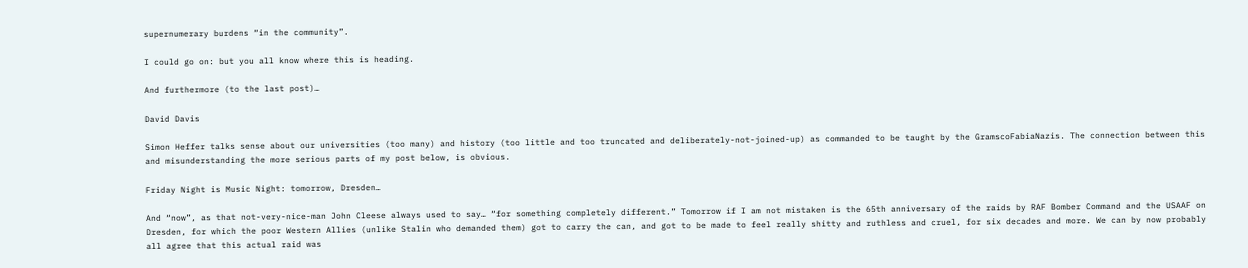supernumerary burdens “in the community”.

I could go on: but you all know where this is heading.

And furthermore (to the last post)…

David Davis

Simon Heffer talks sense about our universities (too many) and history (too little and too truncated and deliberately-not-joined-up) as commanded to be taught by the GramscoFabiaNazis. The connection between this and misunderstanding the more serious parts of my post below, is obvious.

Friday Night is Music Night: tomorrow, Dresden…

And “now”, as that not-very-nice-man John Cleese always used to say… “for something completely different.” Tomorrow if I am not mistaken is the 65th anniversary of the raids by RAF Bomber Command and the USAAF on Dresden, for which the poor Western Allies (unlike Stalin who demanded them) got to carry the can, and got to be made to feel really shitty and ruthless and cruel, for six decades and more. We can by now probably all agree that this actual raid was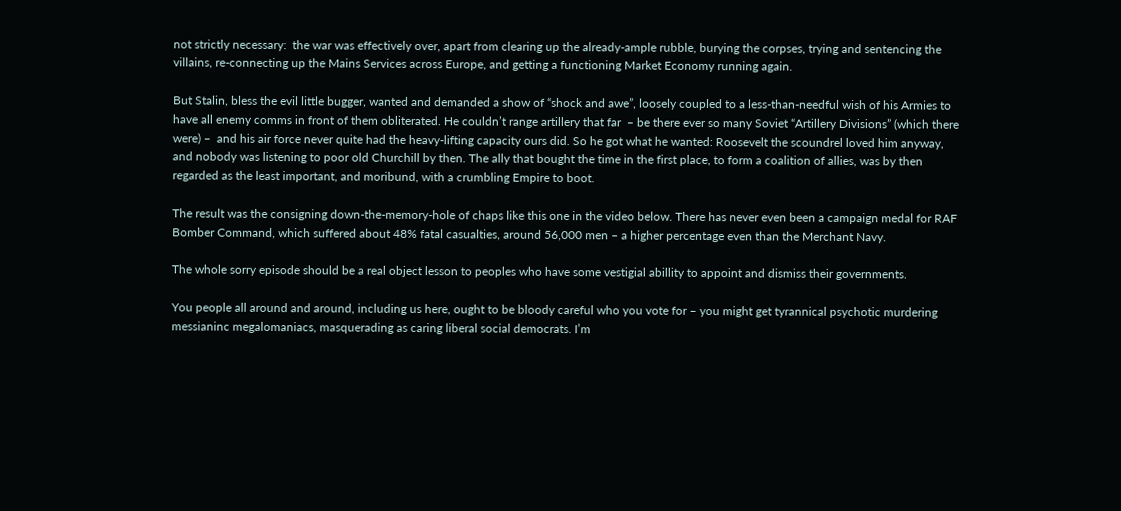not strictly necessary:  the war was effectively over, apart from clearing up the already-ample rubble, burying the corpses, trying and sentencing the villains, re-connecting up the Mains Services across Europe, and getting a functioning Market Economy running again.

But Stalin, bless the evil little bugger, wanted and demanded a show of “shock and awe”, loosely coupled to a less-than-needful wish of his Armies to have all enemy comms in front of them obliterated. He couldn’t range artillery that far  – be there ever so many Soviet “Artillery Divisions” (which there were) –  and his air force never quite had the heavy-lifting capacity ours did. So he got what he wanted: Roosevelt the scoundrel loved him anyway, and nobody was listening to poor old Churchill by then. The ally that bought the time in the first place, to form a coalition of allies, was by then regarded as the least important, and moribund, with a crumbling Empire to boot.

The result was the consigning down-the-memory-hole of chaps like this one in the video below. There has never even been a campaign medal for RAF Bomber Command, which suffered about 48% fatal casualties, around 56,000 men – a higher percentage even than the Merchant Navy.

The whole sorry episode should be a real object lesson to peoples who have some vestigial abillity to appoint and dismiss their governments.

You people all around and around, including us here, ought to be bloody careful who you vote for – you might get tyrannical psychotic murdering messianinc megalomaniacs, masquerading as caring liberal social democrats. I’m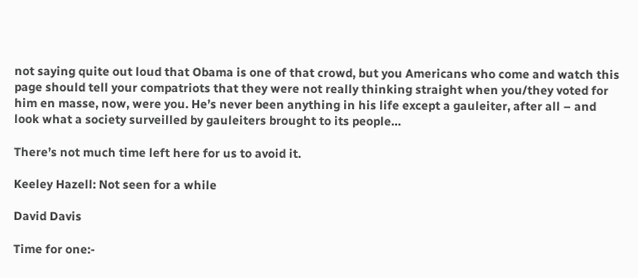not saying quite out loud that Obama is one of that crowd, but you Americans who come and watch this page should tell your compatriots that they were not really thinking straight when you/they voted for him en masse, now, were you. He’s never been anything in his life except a gauleiter, after all – and look what a society surveilled by gauleiters brought to its people…

There’s not much time left here for us to avoid it.

Keeley Hazell: Not seen for a while

David Davis

Time for one:-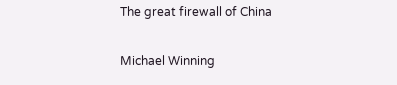The great firewall of China

Michael Winning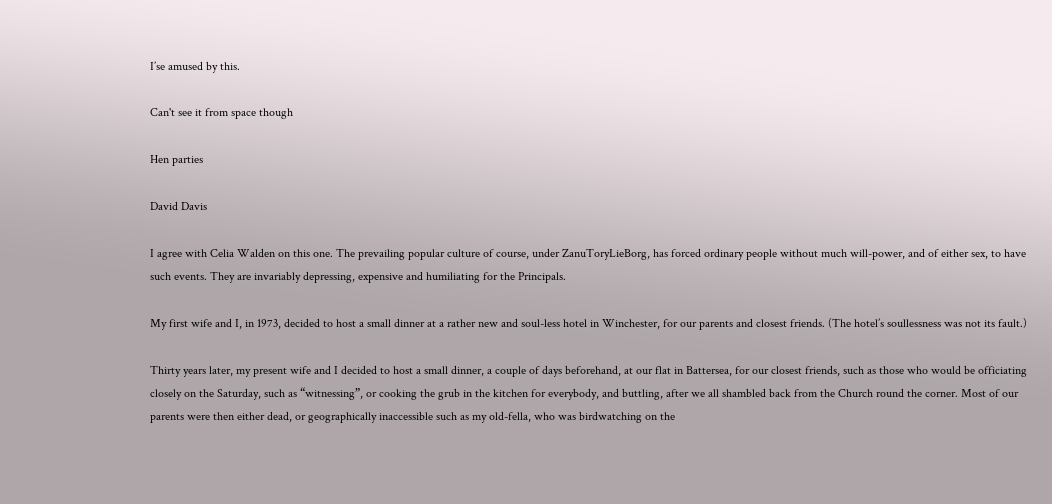I’se amused by this.

Can't see it from space though

Hen parties

David Davis

I agree with Celia Walden on this one. The prevailing popular culture of course, under ZanuToryLieBorg, has forced ordinary people without much will-power, and of either sex, to have such events. They are invariably depressing, expensive and humiliating for the Principals.

My first wife and I, in 1973, decided to host a small dinner at a rather new and soul-less hotel in Winchester, for our parents and closest friends. (The hotel’s soullessness was not its fault.)

Thirty years later, my present wife and I decided to host a small dinner, a couple of days beforehand, at our flat in Battersea, for our closest friends, such as those who would be officiating closely on the Saturday, such as “witnessing”, or cooking the grub in the kitchen for everybody, and buttling, after we all shambled back from the Church round the corner. Most of our parents were then either dead, or geographically inaccessible such as my old-fella, who was birdwatching on the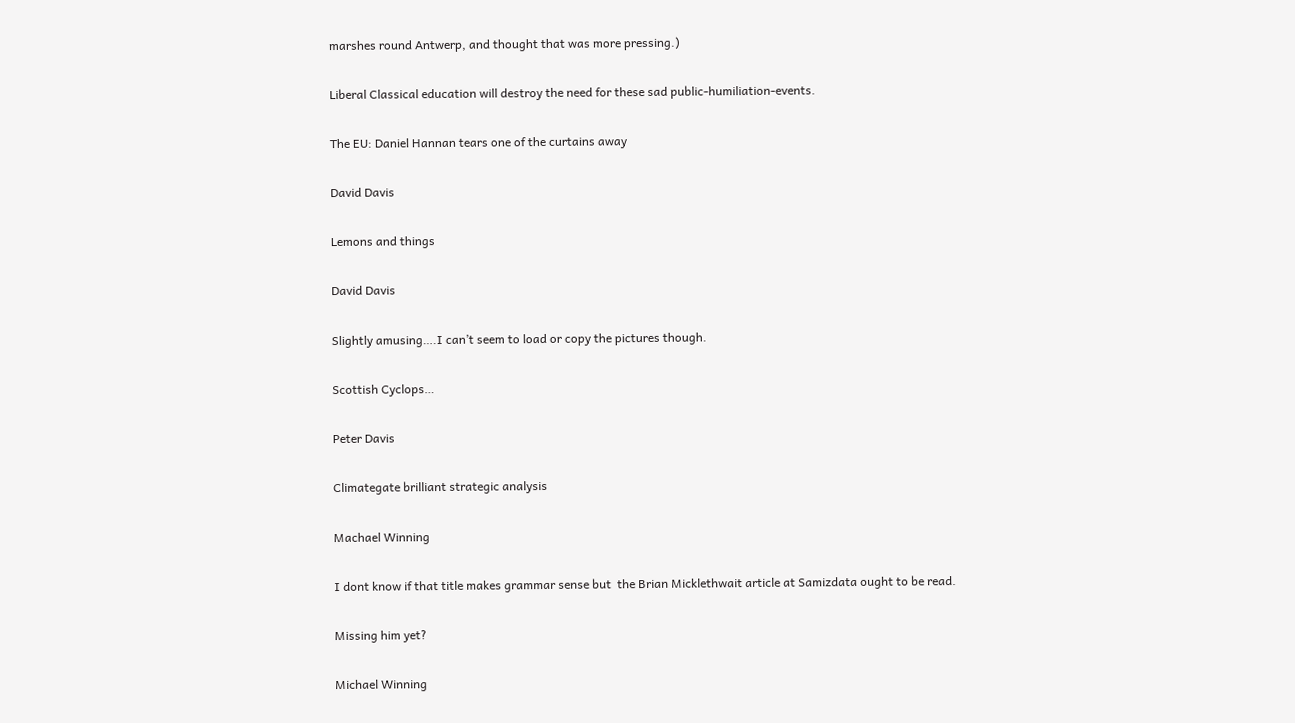marshes round Antwerp, and thought that was more pressing.)

Liberal Classical education will destroy the need for these sad public-humiliation-events.

The EU: Daniel Hannan tears one of the curtains away

David Davis

Lemons and things

David Davis

Slightly amusing….I can’t seem to load or copy the pictures though.

Scottish Cyclops…

Peter Davis

Climategate brilliant strategic analysis

Machael Winning

I dont know if that title makes grammar sense but  the Brian Micklethwait article at Samizdata ought to be read.

Missing him yet?

Michael Winning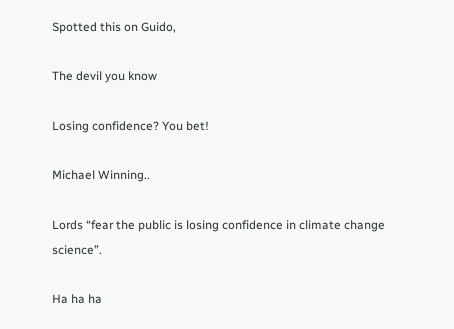Spotted this on Guido,

The devil you know

Losing confidence? You bet!

Michael Winning..

Lords “fear the public is losing confidence in climate change science”.

Ha ha ha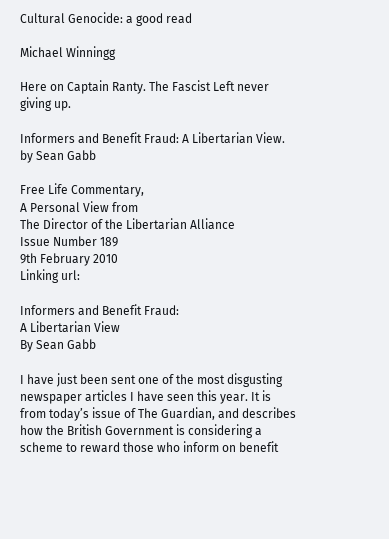Cultural Genocide: a good read

Michael Winningg

Here on Captain Ranty. The Fascist Left never giving up.

Informers and Benefit Fraud: A Libertarian View. by Sean Gabb

Free Life Commentary,
A Personal View from
The Director of the Libertarian Alliance
Issue Number 189
9th February 2010
Linking url:

Informers and Benefit Fraud:
A Libertarian View
By Sean Gabb

I have just been sent one of the most disgusting newspaper articles I have seen this year. It is from today’s issue of The Guardian, and describes how the British Government is considering a scheme to reward those who inform on benefit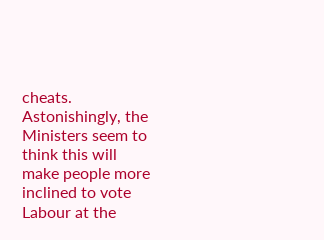cheats. Astonishingly, the Ministers seem to think this will make people more inclined to vote Labour at the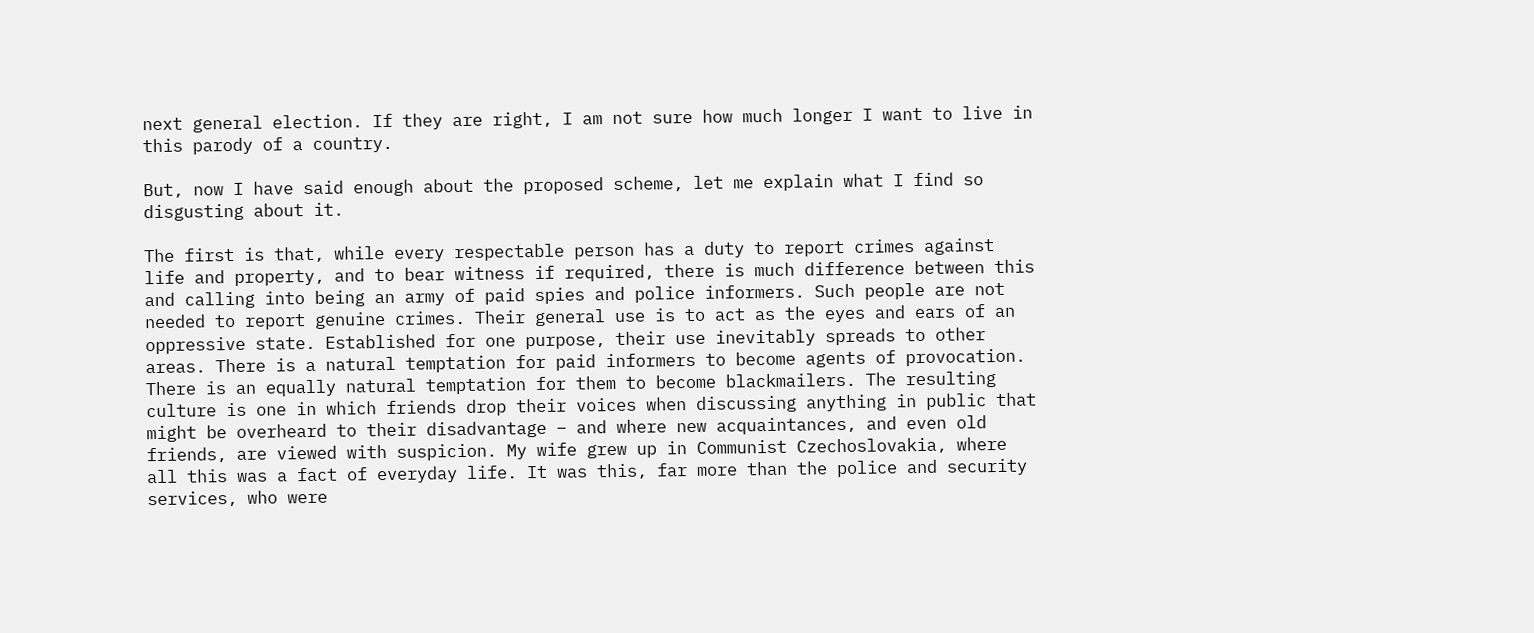next general election. If they are right, I am not sure how much longer I want to live in this parody of a country.

But, now I have said enough about the proposed scheme, let me explain what I find so disgusting about it.

The first is that, while every respectable person has a duty to report crimes against life and property, and to bear witness if required, there is much difference between this and calling into being an army of paid spies and police informers. Such people are not needed to report genuine crimes. Their general use is to act as the eyes and ears of an oppressive state. Established for one purpose, their use inevitably spreads to other areas. There is a natural temptation for paid informers to become agents of provocation. There is an equally natural temptation for them to become blackmailers. The resulting culture is one in which friends drop their voices when discussing anything in public that might be overheard to their disadvantage – and where new acquaintances, and even old friends, are viewed with suspicion. My wife grew up in Communist Czechoslovakia, where all this was a fact of everyday life. It was this, far more than the police and security services, who were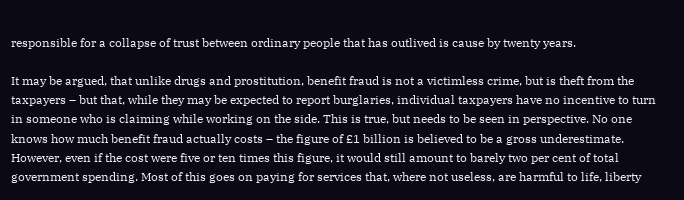responsible for a collapse of trust between ordinary people that has outlived is cause by twenty years.

It may be argued, that unlike drugs and prostitution, benefit fraud is not a victimless crime, but is theft from the taxpayers – but that, while they may be expected to report burglaries, individual taxpayers have no incentive to turn in someone who is claiming while working on the side. This is true, but needs to be seen in perspective. No one knows how much benefit fraud actually costs – the figure of £1 billion is believed to be a gross underestimate. However, even if the cost were five or ten times this figure, it would still amount to barely two per cent of total government spending. Most of this goes on paying for services that, where not useless, are harmful to life, liberty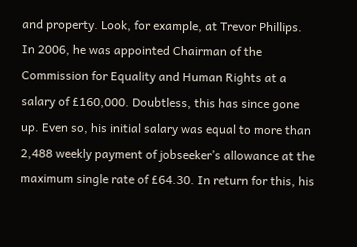and property. Look, for example, at Trevor Phillips. In 2006, he was appointed Chairman of the Commission for Equality and Human Rights at a salary of £160,000. Doubtless, this has since gone up. Even so, his initial salary was equal to more than 2,488 weekly payment of jobseeker’s allowance at the maximum single rate of £64.30. In return for this, his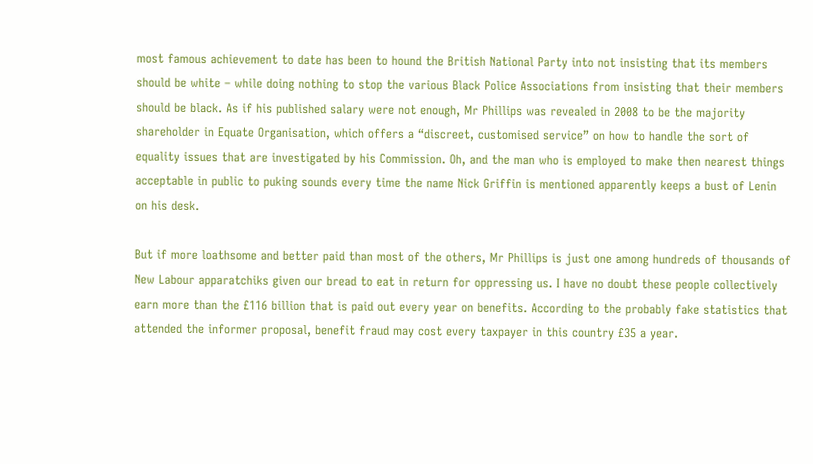most famous achievement to date has been to hound the British National Party into not insisting that its members should be white – while doing nothing to stop the various Black Police Associations from insisting that their members should be black. As if his published salary were not enough, Mr Phillips was revealed in 2008 to be the majority shareholder in Equate Organisation, which offers a “discreet, customised service” on how to handle the sort of equality issues that are investigated by his Commission. Oh, and the man who is employed to make then nearest things acceptable in public to puking sounds every time the name Nick Griffin is mentioned apparently keeps a bust of Lenin on his desk.

But if more loathsome and better paid than most of the others, Mr Phillips is just one among hundreds of thousands of New Labour apparatchiks given our bread to eat in return for oppressing us. I have no doubt these people collectively earn more than the £116 billion that is paid out every year on benefits. According to the probably fake statistics that attended the informer proposal, benefit fraud may cost every taxpayer in this country £35 a year.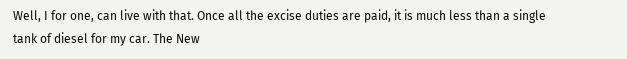Well, I for one, can live with that. Once all the excise duties are paid, it is much less than a single tank of diesel for my car. The New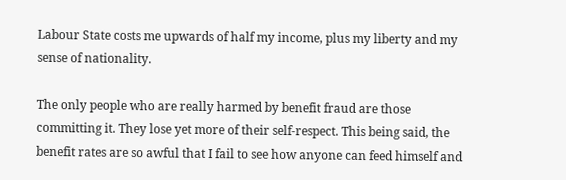Labour State costs me upwards of half my income, plus my liberty and my sense of nationality.

The only people who are really harmed by benefit fraud are those committing it. They lose yet more of their self-respect. This being said, the benefit rates are so awful that I fail to see how anyone can feed himself and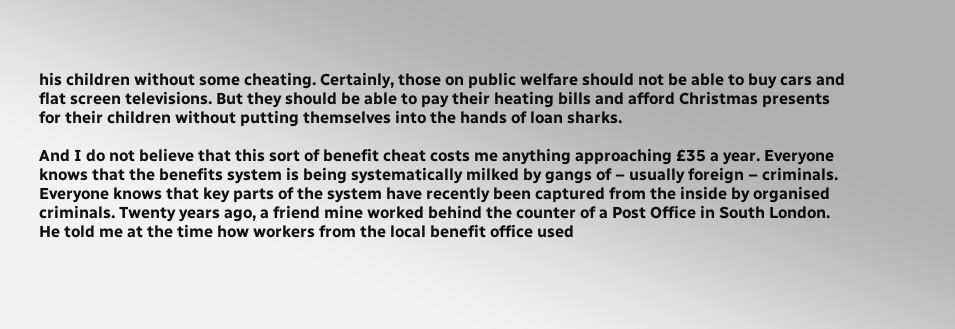his children without some cheating. Certainly, those on public welfare should not be able to buy cars and flat screen televisions. But they should be able to pay their heating bills and afford Christmas presents for their children without putting themselves into the hands of loan sharks.

And I do not believe that this sort of benefit cheat costs me anything approaching £35 a year. Everyone knows that the benefits system is being systematically milked by gangs of – usually foreign – criminals. Everyone knows that key parts of the system have recently been captured from the inside by organised criminals. Twenty years ago, a friend mine worked behind the counter of a Post Office in South London. He told me at the time how workers from the local benefit office used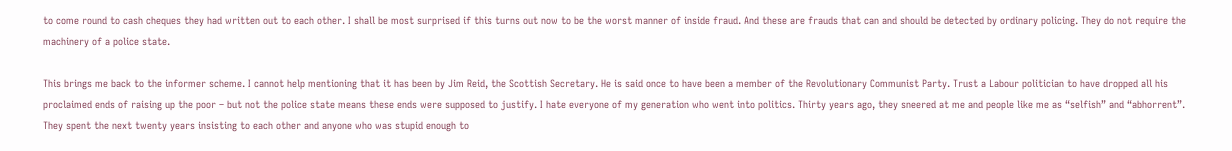to come round to cash cheques they had written out to each other. I shall be most surprised if this turns out now to be the worst manner of inside fraud. And these are frauds that can and should be detected by ordinary policing. They do not require the machinery of a police state.

This brings me back to the informer scheme. I cannot help mentioning that it has been by Jim Reid, the Scottish Secretary. He is said once to have been a member of the Revolutionary Communist Party. Trust a Labour politician to have dropped all his proclaimed ends of raising up the poor – but not the police state means these ends were supposed to justify. I hate everyone of my generation who went into politics. Thirty years ago, they sneered at me and people like me as “selfish” and “abhorrent”. They spent the next twenty years insisting to each other and anyone who was stupid enough to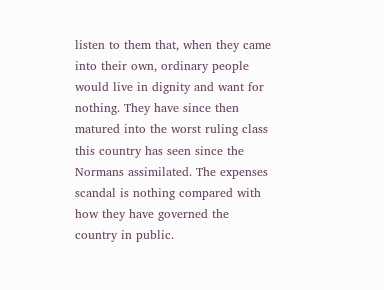listen to them that, when they came into their own, ordinary people would live in dignity and want for nothing. They have since then matured into the worst ruling class this country has seen since the Normans assimilated. The expenses scandal is nothing compared with how they have governed the country in public.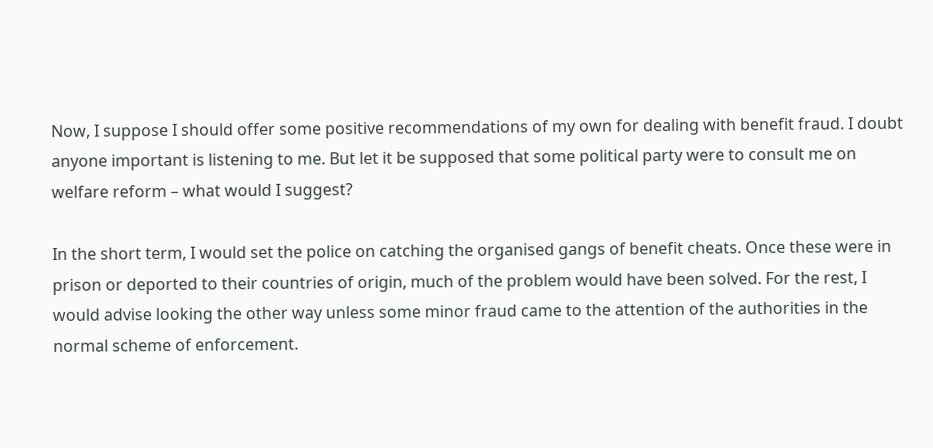Now, I suppose I should offer some positive recommendations of my own for dealing with benefit fraud. I doubt anyone important is listening to me. But let it be supposed that some political party were to consult me on welfare reform – what would I suggest?

In the short term, I would set the police on catching the organised gangs of benefit cheats. Once these were in prison or deported to their countries of origin, much of the problem would have been solved. For the rest, I would advise looking the other way unless some minor fraud came to the attention of the authorities in the normal scheme of enforcement.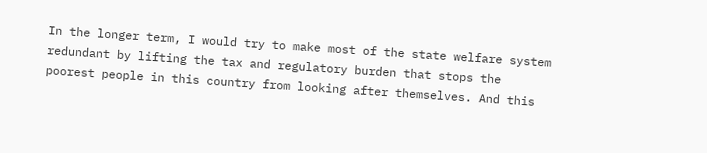In the longer term, I would try to make most of the state welfare system redundant by lifting the tax and regulatory burden that stops the poorest people in this country from looking after themselves. And this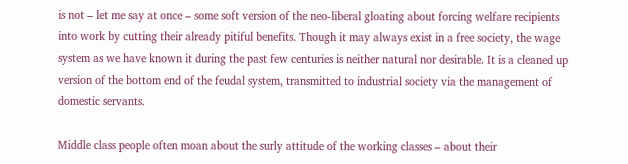is not – let me say at once – some soft version of the neo-liberal gloating about forcing welfare recipients into work by cutting their already pitiful benefits. Though it may always exist in a free society, the wage system as we have known it during the past few centuries is neither natural nor desirable. It is a cleaned up version of the bottom end of the feudal system, transmitted to industrial society via the management of domestic servants.

Middle class people often moan about the surly attitude of the working classes – about their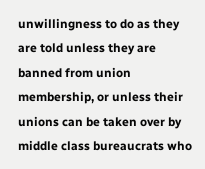unwillingness to do as they are told unless they are banned from union membership, or unless their unions can be taken over by middle class bureaucrats who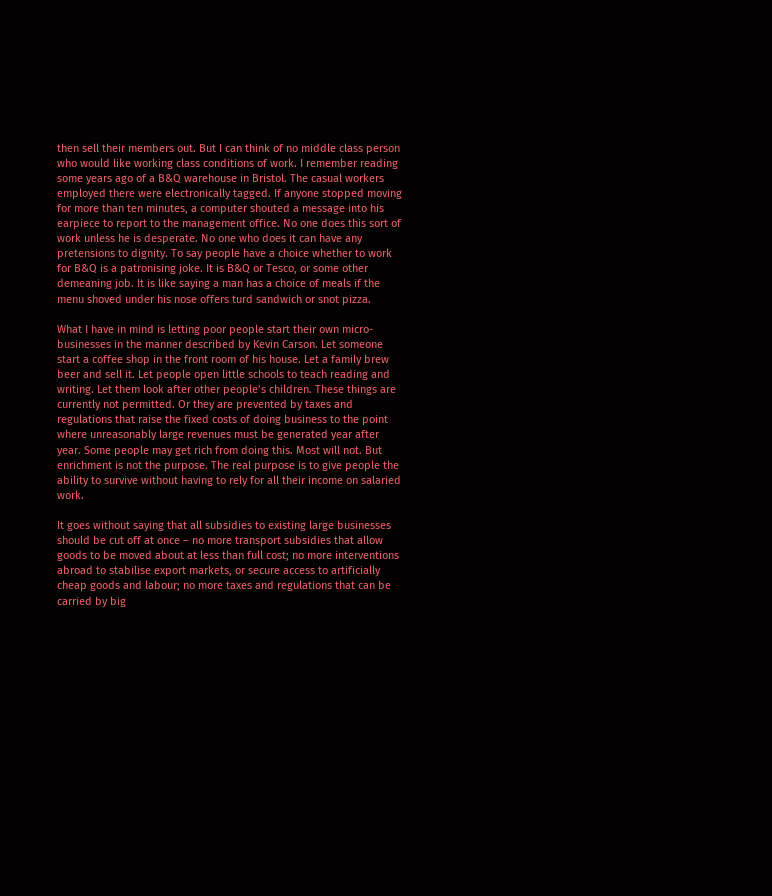then sell their members out. But I can think of no middle class person who would like working class conditions of work. I remember reading some years ago of a B&Q warehouse in Bristol. The casual workers employed there were electronically tagged. If anyone stopped moving for more than ten minutes, a computer shouted a message into his earpiece to report to the management office. No one does this sort of work unless he is desperate. No one who does it can have any pretensions to dignity. To say people have a choice whether to work for B&Q is a patronising joke. It is B&Q or Tesco, or some other demeaning job. It is like saying a man has a choice of meals if the menu shoved under his nose offers turd sandwich or snot pizza.

What I have in mind is letting poor people start their own micro-businesses in the manner described by Kevin Carson. Let someone start a coffee shop in the front room of his house. Let a family brew beer and sell it. Let people open little schools to teach reading and writing. Let them look after other people’s children. These things are currently not permitted. Or they are prevented by taxes and regulations that raise the fixed costs of doing business to the point where unreasonably large revenues must be generated year after year. Some people may get rich from doing this. Most will not. But enrichment is not the purpose. The real purpose is to give people the ability to survive without having to rely for all their income on salaried work.

It goes without saying that all subsidies to existing large businesses should be cut off at once – no more transport subsidies that allow goods to be moved about at less than full cost; no more interventions abroad to stabilise export markets, or secure access to artificially cheap goods and labour; no more taxes and regulations that can be carried by big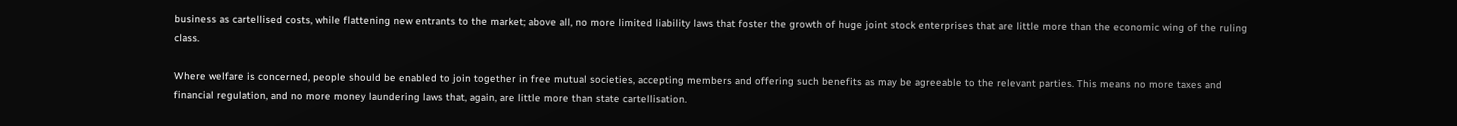business as cartellised costs, while flattening new entrants to the market; above all, no more limited liability laws that foster the growth of huge joint stock enterprises that are little more than the economic wing of the ruling class.

Where welfare is concerned, people should be enabled to join together in free mutual societies, accepting members and offering such benefits as may be agreeable to the relevant parties. This means no more taxes and financial regulation, and no more money laundering laws that, again, are little more than state cartellisation.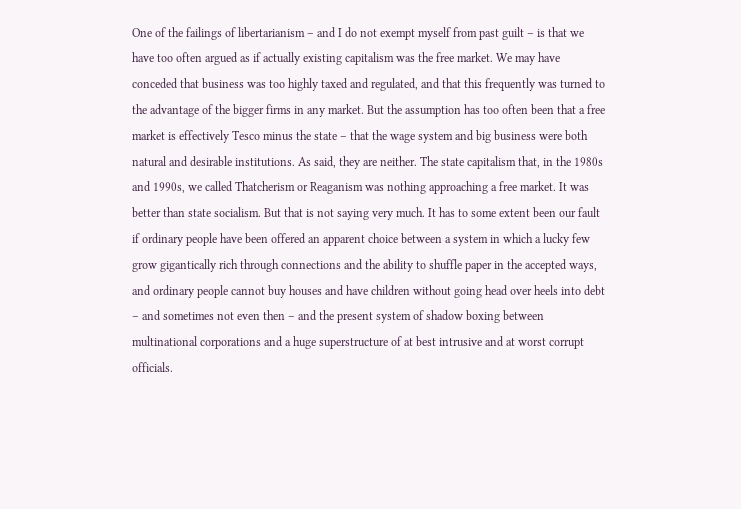One of the failings of libertarianism – and I do not exempt myself from past guilt – is that we have too often argued as if actually existing capitalism was the free market. We may have conceded that business was too highly taxed and regulated, and that this frequently was turned to the advantage of the bigger firms in any market. But the assumption has too often been that a free market is effectively Tesco minus the state – that the wage system and big business were both natural and desirable institutions. As said, they are neither. The state capitalism that, in the 1980s and 1990s, we called Thatcherism or Reaganism was nothing approaching a free market. It was better than state socialism. But that is not saying very much. It has to some extent been our fault if ordinary people have been offered an apparent choice between a system in which a lucky few grow gigantically rich through connections and the ability to shuffle paper in the accepted ways, and ordinary people cannot buy houses and have children without going head over heels into debt – and sometimes not even then – and the present system of shadow boxing between multinational corporations and a huge superstructure of at best intrusive and at worst corrupt officials.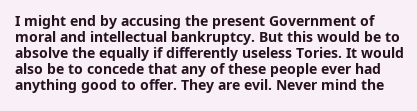I might end by accusing the present Government of moral and intellectual bankruptcy. But this would be to absolve the equally if differently useless Tories. It would also be to concede that any of these people ever had anything good to offer. They are evil. Never mind the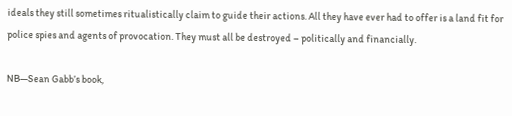ideals they still sometimes ritualistically claim to guide their actions. All they have ever had to offer is a land fit for police spies and agents of provocation. They must all be destroyed – politically and financially.

NB—Sean Gabb’s book,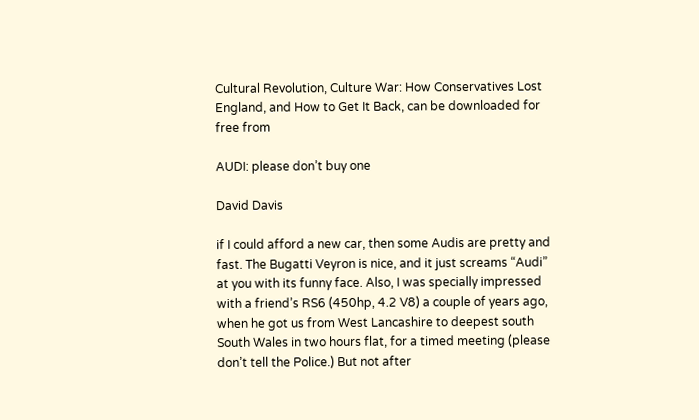Cultural Revolution, Culture War: How Conservatives Lost England, and How to Get It Back, can be downloaded for free from

AUDI: please don’t buy one

David Davis

if I could afford a new car, then some Audis are pretty and fast. The Bugatti Veyron is nice, and it just screams “Audi” at you with its funny face. Also, I was specially impressed with a friend’s RS6 (450hp, 4.2 V8) a couple of years ago, when he got us from West Lancashire to deepest south South Wales in two hours flat, for a timed meeting (please don’t tell the Police.) But not after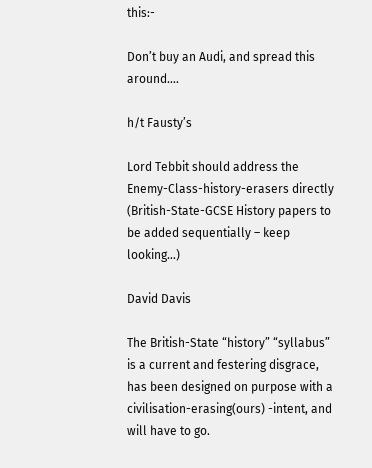this:-

Don’t buy an Audi, and spread this around….

h/t Fausty’s

Lord Tebbit should address the Enemy-Class-history-erasers directly (British-State-GCSE History papers to be added sequentially – keep looking…)

David Davis

The British-State “history” “syllabus” is a current and festering disgrace, has been designed on purpose with a civilisation-erasing(ours) -intent, and will have to go.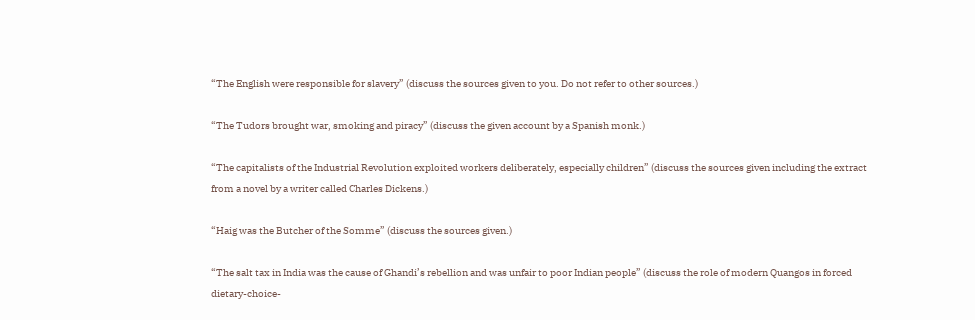“The English were responsible for slavery” (discuss the sources given to you. Do not refer to other sources.)

“The Tudors brought war, smoking and piracy” (discuss the given account by a Spanish monk.)

“The capitalists of the Industrial Revolution exploited workers deliberately, especially children” (discuss the sources given including the extract from a novel by a writer called Charles Dickens.)

“Haig was the Butcher of the Somme” (discuss the sources given.)

“The salt tax in India was the cause of Ghandi’s rebellion and was unfair to poor Indian people” (discuss the role of modern Quangos in forced dietary-choice-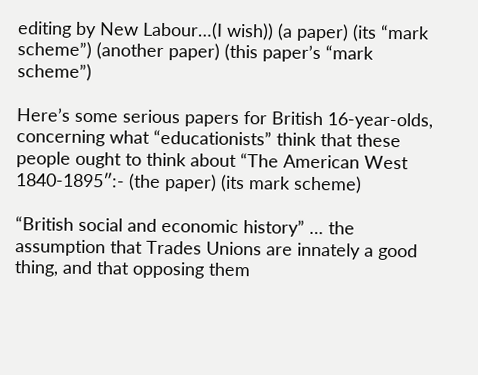editing by New Labour…(I wish)) (a paper) (its “mark scheme”) (another paper) (this paper’s “mark scheme”)

Here’s some serious papers for British 16-year-olds, concerning what “educationists” think that these people ought to think about “The American West 1840-1895″:- (the paper) (its mark scheme)

“British social and economic history” … the assumption that Trades Unions are innately a good thing, and that opposing them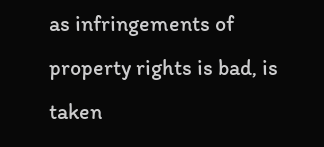as infringements of property rights is bad, is taken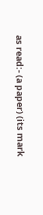as read:- (a paper) (its mark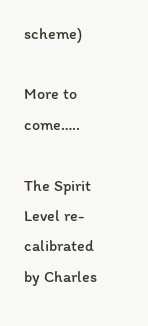scheme)

More to come…..

The Spirit Level re-calibrated by Charles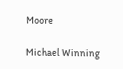Moore

Michael Winning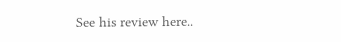See his review here..